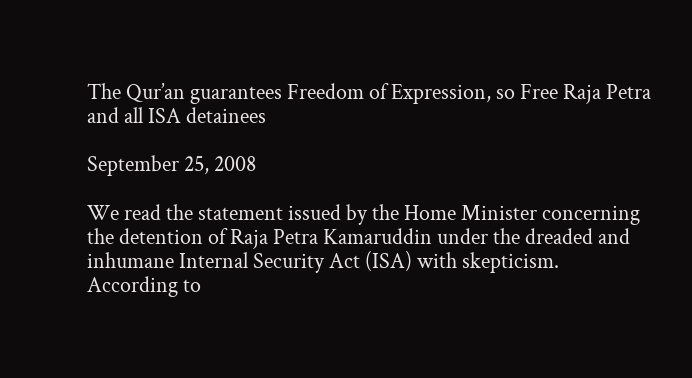The Qur’an guarantees Freedom of Expression, so Free Raja Petra and all ISA detainees

September 25, 2008

We read the statement issued by the Home Minister concerning the detention of Raja Petra Kamaruddin under the dreaded and inhumane Internal Security Act (ISA) with skepticism. According to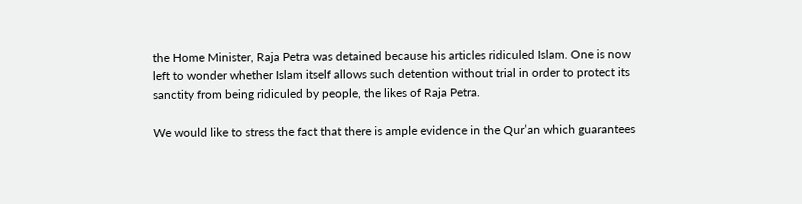the Home Minister, Raja Petra was detained because his articles ridiculed Islam. One is now left to wonder whether Islam itself allows such detention without trial in order to protect its sanctity from being ridiculed by people, the likes of Raja Petra.

We would like to stress the fact that there is ample evidence in the Qur’an which guarantees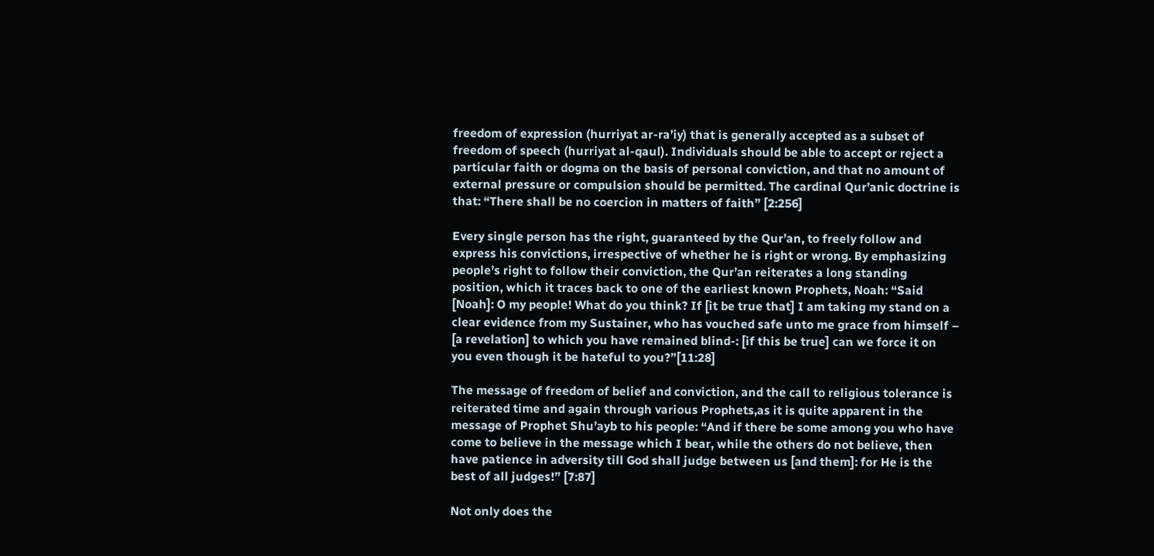freedom of expression (hurriyat ar-ra’iy) that is generally accepted as a subset of freedom of speech (hurriyat al-qaul). Individuals should be able to accept or reject a particular faith or dogma on the basis of personal conviction, and that no amount of external pressure or compulsion should be permitted. The cardinal Qur’anic doctrine is that: “There shall be no coercion in matters of faith” [2:256]

Every single person has the right, guaranteed by the Qur’an, to freely follow and express his convictions, irrespective of whether he is right or wrong. By emphasizing people’s right to follow their conviction, the Qur’an reiterates a long standing position, which it traces back to one of the earliest known Prophets, Noah: “Said [Noah]: O my people! What do you think? If [it be true that] I am taking my stand on a clear evidence from my Sustainer, who has vouched safe unto me grace from himself – [a revelation] to which you have remained blind-: [if this be true] can we force it on you even though it be hateful to you?”[11:28]

The message of freedom of belief and conviction, and the call to religious tolerance is reiterated time and again through various Prophets,as it is quite apparent in the message of Prophet Shu’ayb to his people: “And if there be some among you who have come to believe in the message which I bear, while the others do not believe, then have patience in adversity till God shall judge between us [and them]: for He is the best of all judges!” [7:87]

Not only does the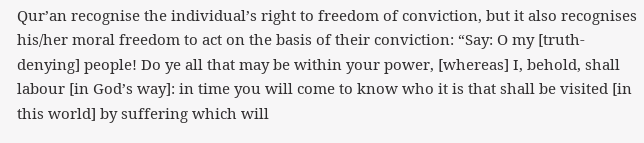Qur’an recognise the individual’s right to freedom of conviction, but it also recognises his/her moral freedom to act on the basis of their conviction: “Say: O my [truth-denying] people! Do ye all that may be within your power, [whereas] I, behold, shall labour [in God’s way]: in time you will come to know who it is that shall be visited [in this world] by suffering which will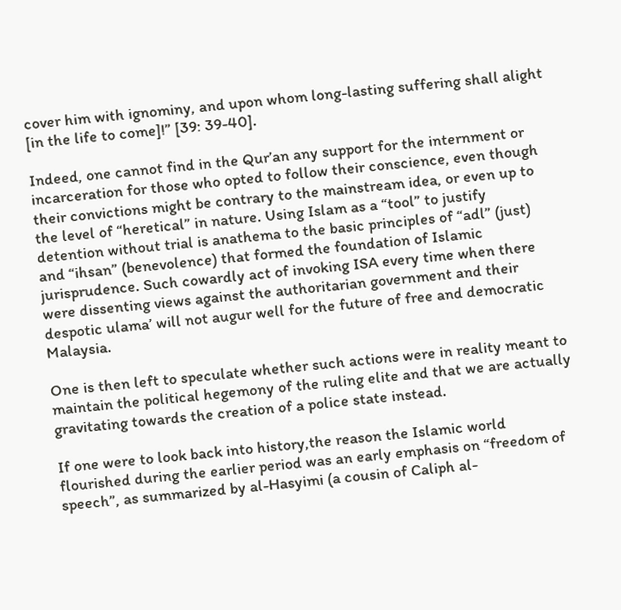cover him with ignominy, and upon whom long-lasting suffering shall alight [in the life to come]!” [39: 39-40].

Indeed, one cannot find in the Qur’an any support for the internment or incarceration for those who opted to follow their conscience, even though their convictions might be contrary to the mainstream idea, or even up to the level of “heretical” in nature. Using Islam as a “tool” to justify detention without trial is anathema to the basic principles of “adl” (just) and “ihsan” (benevolence) that formed the foundation of Islamic jurisprudence. Such cowardly act of invoking ISA every time when there were dissenting views against the authoritarian government and their despotic ulama’ will not augur well for the future of free and democratic Malaysia.

One is then left to speculate whether such actions were in reality meant to maintain the political hegemony of the ruling elite and that we are actually gravitating towards the creation of a police state instead.

If one were to look back into history,the reason the Islamic world flourished during the earlier period was an early emphasis on “freedom of speech”, as summarized by al-Hasyimi (a cousin of Caliph al-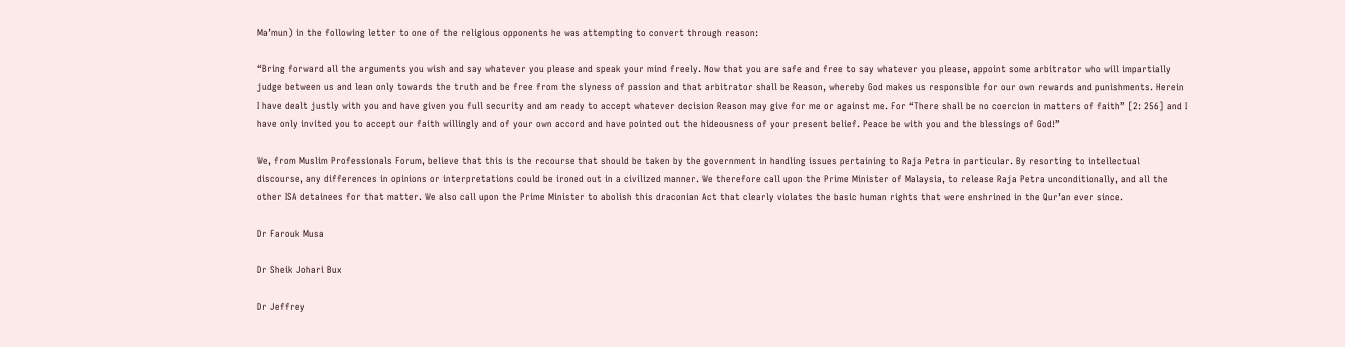Ma’mun) in the following letter to one of the religious opponents he was attempting to convert through reason:

“Bring forward all the arguments you wish and say whatever you please and speak your mind freely. Now that you are safe and free to say whatever you please, appoint some arbitrator who will impartially judge between us and lean only towards the truth and be free from the slyness of passion and that arbitrator shall be Reason, whereby God makes us responsible for our own rewards and punishments. Herein I have dealt justly with you and have given you full security and am ready to accept whatever decision Reason may give for me or against me. For “There shall be no coercion in matters of faith” [2: 256] and I have only invited you to accept our faith willingly and of your own accord and have pointed out the hideousness of your present belief. Peace be with you and the blessings of God!”

We, from Muslim Professionals Forum, believe that this is the recourse that should be taken by the government in handling issues pertaining to Raja Petra in particular. By resorting to intellectual discourse, any differences in opinions or interpretations could be ironed out in a civilized manner. We therefore call upon the Prime Minister of Malaysia, to release Raja Petra unconditionally, and all the other ISA detainees for that matter. We also call upon the Prime Minister to abolish this draconian Act that clearly violates the basic human rights that were enshrined in the Qur’an ever since.

Dr Farouk Musa

Dr Sheik Johari Bux

Dr Jeffrey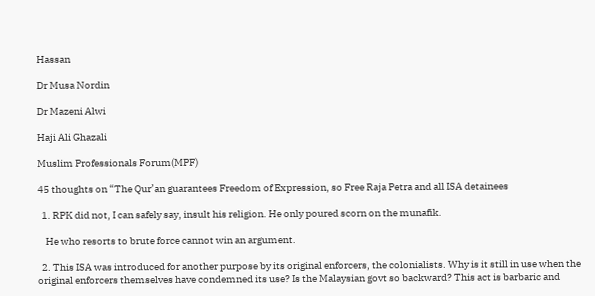Hassan

Dr Musa Nordin

Dr Mazeni Alwi

Haji Ali Ghazali

Muslim Professionals Forum(MPF)

45 thoughts on “The Qur’an guarantees Freedom of Expression, so Free Raja Petra and all ISA detainees

  1. RPK did not, I can safely say, insult his religion. He only poured scorn on the munafik.

    He who resorts to brute force cannot win an argument.

  2. This ISA was introduced for another purpose by its original enforcers, the colonialists. Why is it still in use when the original enforcers themselves have condemned its use? Is the Malaysian govt so backward? This act is barbaric and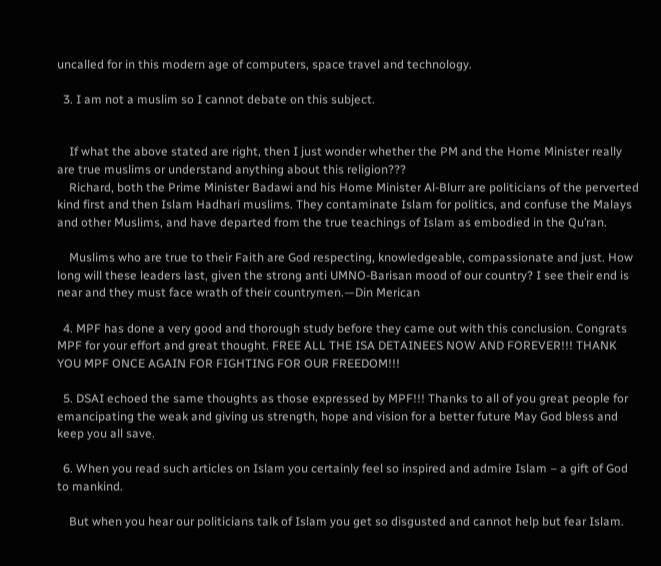uncalled for in this modern age of computers, space travel and technology.

  3. I am not a muslim so I cannot debate on this subject.


    If what the above stated are right, then I just wonder whether the PM and the Home Minister really are true muslims or understand anything about this religion???
    Richard, both the Prime Minister Badawi and his Home Minister Al-Blurr are politicians of the perverted kind first and then Islam Hadhari muslims. They contaminate Islam for politics, and confuse the Malays and other Muslims, and have departed from the true teachings of Islam as embodied in the Qu’ran.

    Muslims who are true to their Faith are God respecting, knowledgeable, compassionate and just. How long will these leaders last, given the strong anti UMNO-Barisan mood of our country? I see their end is near and they must face wrath of their countrymen.—Din Merican

  4. MPF has done a very good and thorough study before they came out with this conclusion. Congrats MPF for your effort and great thought. FREE ALL THE ISA DETAINEES NOW AND FOREVER!!! THANK YOU MPF ONCE AGAIN FOR FIGHTING FOR OUR FREEDOM!!!

  5. DSAI echoed the same thoughts as those expressed by MPF!!! Thanks to all of you great people for emancipating the weak and giving us strength, hope and vision for a better future May God bless and keep you all save.

  6. When you read such articles on Islam you certainly feel so inspired and admire Islam – a gift of God to mankind.

    But when you hear our politicians talk of Islam you get so disgusted and cannot help but fear Islam.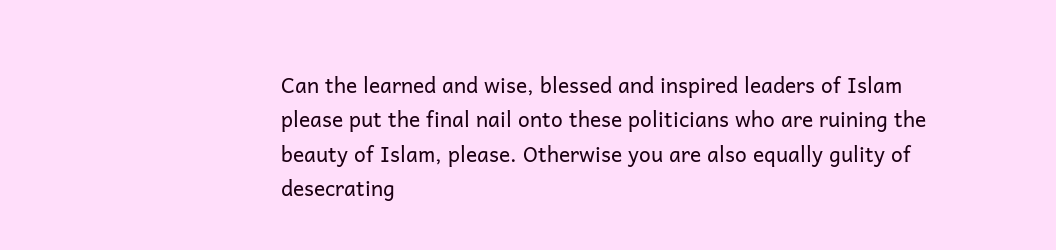Can the learned and wise, blessed and inspired leaders of Islam please put the final nail onto these politicians who are ruining the beauty of Islam, please. Otherwise you are also equally gulity of desecrating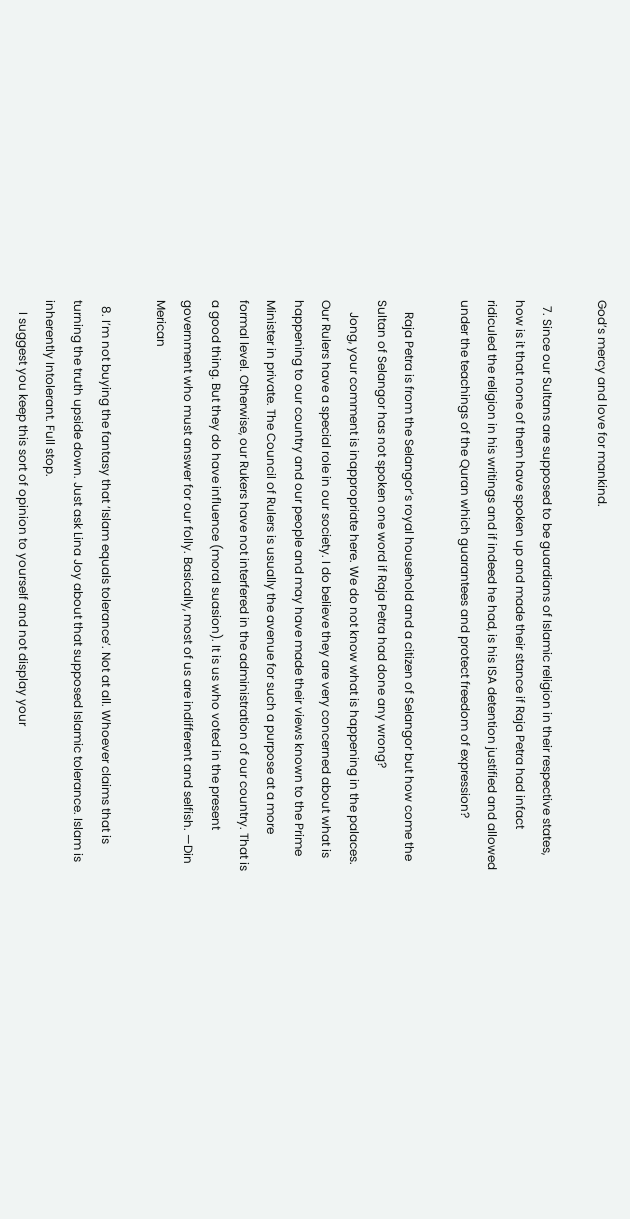God’s mercy and love for mankind.

  7. Since our Sultans are supposed to be guardians of Islamic religion in their respective states, how is it that none of them have spoken up and made their stance if Raja Petra had infact ridiculed the religion in his writings and if indeed he had, is his ISA detention justified and allowed under the teachings of the Quran which guarantees and protect freedom of expression?

    Raja Petra is from the Selangor’s royal household and a citizen of Selangor but how come the Sultan of Selangor has not spoken one word if Raja Petra had done any wrong?
    Jong, your comment is inappropriate here. We do not know what is happening in the palaces. Our Rulers have a special role in our society. I do believe they are very concerned about what is happening to our country and our people and may have made their views known to the Prime Minister in private. The Council of Rulers is usually the avenue for such a purpose at a more formal level. Otherwise, our Rukers have not interfered in the administration of our country. That is a good thing. But they do have influence (moral suasion). It is us who voted in the present government who must answer for our folly. Basically, most of us are indifferent and selfish. —Din Merican

  8. I’m not buying the fantasy that ‘Islam equals tolerance’. Not at all. Whoever claims that is turning the truth upside down. Just ask Lina Joy about that supposed Islamic tolerance. Islam is inherently Intolerant. Full stop.
    I suggest you keep this sort of opinion to yourself and not display your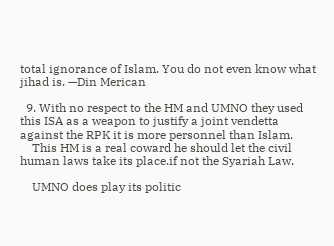total ignorance of Islam. You do not even know what jihad is. —Din Merican

  9. With no respect to the HM and UMNO they used this ISA as a weapon to justify a joint vendetta against the RPK it is more personnel than Islam.
    This HM is a real coward he should let the civil human laws take its place.if not the Syariah Law.

    UMNO does play its politic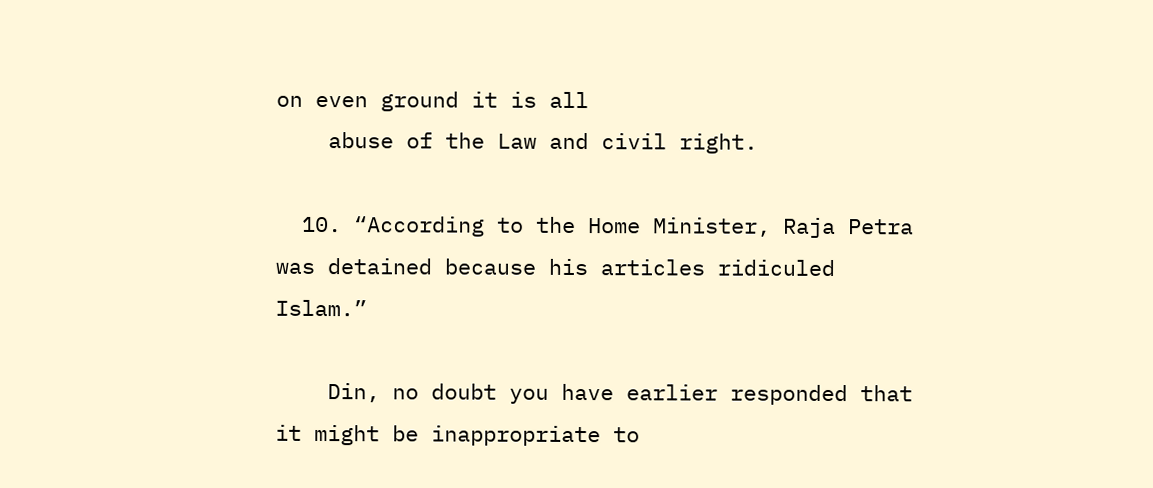on even ground it is all
    abuse of the Law and civil right.

  10. “According to the Home Minister, Raja Petra was detained because his articles ridiculed Islam.”

    Din, no doubt you have earlier responded that it might be inappropriate to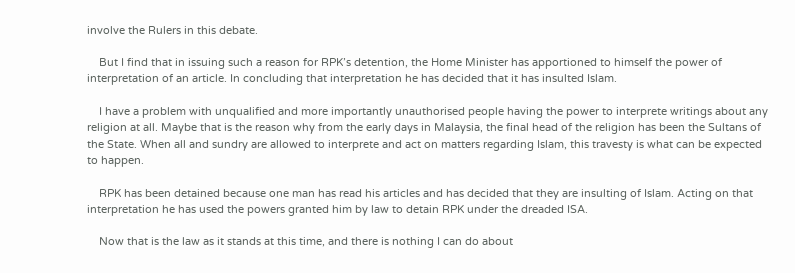involve the Rulers in this debate.

    But I find that in issuing such a reason for RPK’s detention, the Home Minister has apportioned to himself the power of interpretation of an article. In concluding that interpretation he has decided that it has insulted Islam.

    I have a problem with unqualified and more importantly unauthorised people having the power to interprete writings about any religion at all. Maybe that is the reason why from the early days in Malaysia, the final head of the religion has been the Sultans of the State. When all and sundry are allowed to interprete and act on matters regarding Islam, this travesty is what can be expected to happen.

    RPK has been detained because one man has read his articles and has decided that they are insulting of Islam. Acting on that interpretation he has used the powers granted him by law to detain RPK under the dreaded ISA.

    Now that is the law as it stands at this time, and there is nothing I can do about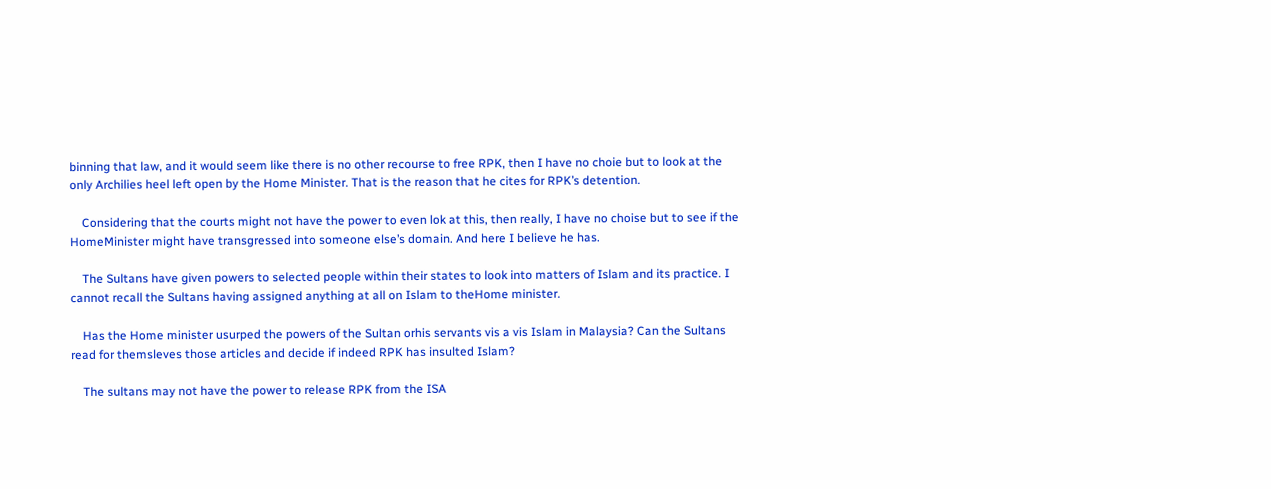binning that law, and it would seem like there is no other recourse to free RPK, then I have no choie but to look at the only Archilies heel left open by the Home Minister. That is the reason that he cites for RPK’s detention.

    Considering that the courts might not have the power to even lok at this, then really, I have no choise but to see if the HomeMinister might have transgressed into someone else’s domain. And here I believe he has.

    The Sultans have given powers to selected people within their states to look into matters of Islam and its practice. I cannot recall the Sultans having assigned anything at all on Islam to theHome minister.

    Has the Home minister usurped the powers of the Sultan orhis servants vis a vis Islam in Malaysia? Can the Sultans read for themsleves those articles and decide if indeed RPK has insulted Islam?

    The sultans may not have the power to release RPK from the ISA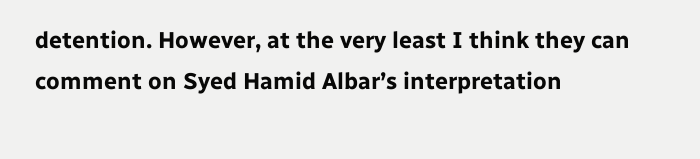detention. However, at the very least I think they can comment on Syed Hamid Albar’s interpretation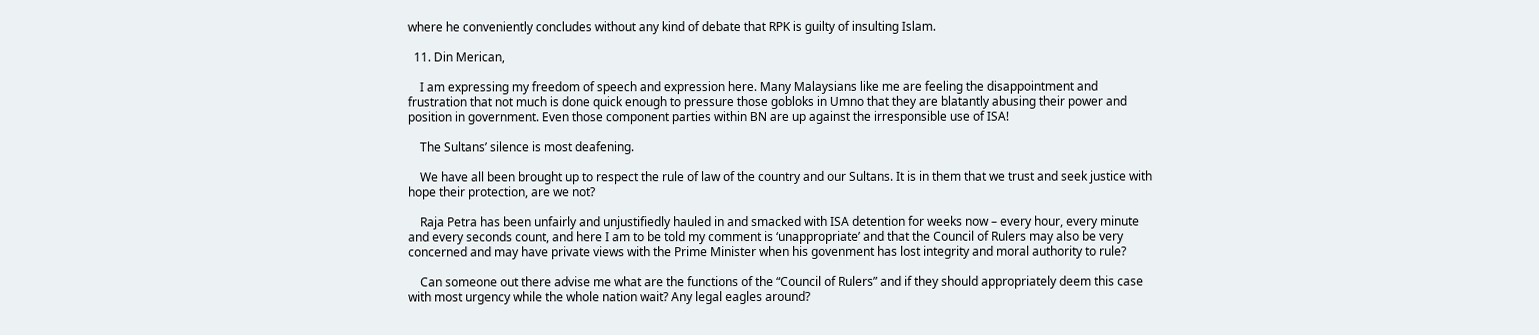where he conveniently concludes without any kind of debate that RPK is guilty of insulting Islam.

  11. Din Merican,

    I am expressing my freedom of speech and expression here. Many Malaysians like me are feeling the disappointment and frustration that not much is done quick enough to pressure those gobloks in Umno that they are blatantly abusing their power and position in government. Even those component parties within BN are up against the irresponsible use of ISA!

    The Sultans’ silence is most deafening.

    We have all been brought up to respect the rule of law of the country and our Sultans. It is in them that we trust and seek justice with hope their protection, are we not?

    Raja Petra has been unfairly and unjustifiedly hauled in and smacked with ISA detention for weeks now – every hour, every minute and every seconds count, and here I am to be told my comment is ‘unappropriate’ and that the Council of Rulers may also be very concerned and may have private views with the Prime Minister when his govenment has lost integrity and moral authority to rule?

    Can someone out there advise me what are the functions of the “Council of Rulers” and if they should appropriately deem this case with most urgency while the whole nation wait? Any legal eagles around?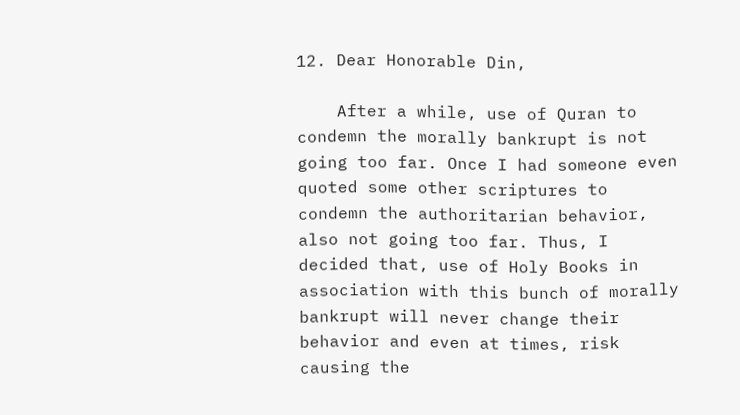12. Dear Honorable Din,

    After a while, use of Quran to condemn the morally bankrupt is not going too far. Once I had someone even quoted some other scriptures to condemn the authoritarian behavior, also not going too far. Thus, I decided that, use of Holy Books in association with this bunch of morally bankrupt will never change their behavior and even at times, risk causing the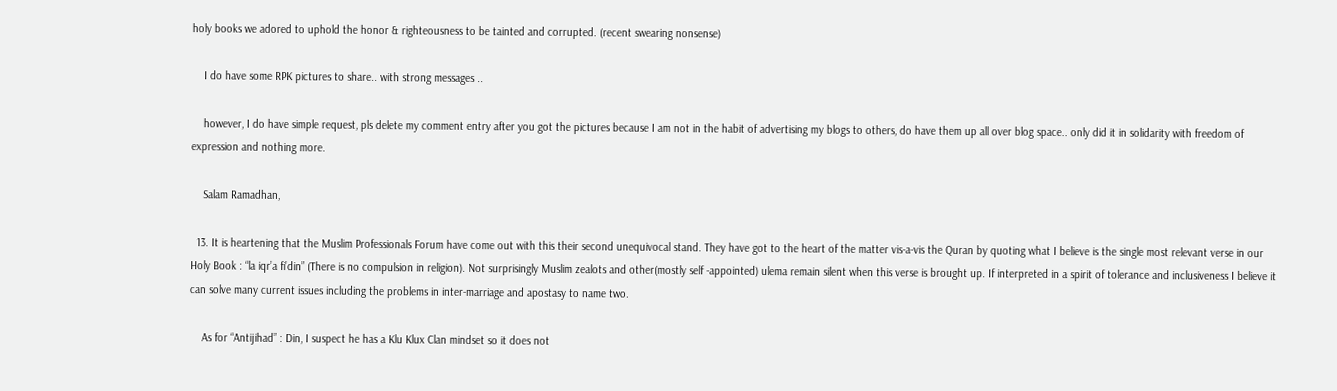holy books we adored to uphold the honor & righteousness to be tainted and corrupted. (recent swearing nonsense)

    I do have some RPK pictures to share.. with strong messages ..

    however, I do have simple request, pls delete my comment entry after you got the pictures because I am not in the habit of advertising my blogs to others, do have them up all over blog space.. only did it in solidarity with freedom of expression and nothing more.

    Salam Ramadhan,

  13. It is heartening that the Muslim Professionals Forum have come out with this their second unequivocal stand. They have got to the heart of the matter vis-a-vis the Quran by quoting what I believe is the single most relevant verse in our Holy Book : “la iqr’a fi’din” (There is no compulsion in religion). Not surprisingly Muslim zealots and other(mostly self -appointed) ulema remain silent when this verse is brought up. If interpreted in a spirit of tolerance and inclusiveness I believe it can solve many current issues including the problems in inter-marriage and apostasy to name two.

    As for “Antijihad” : Din, I suspect he has a Klu Klux Clan mindset so it does not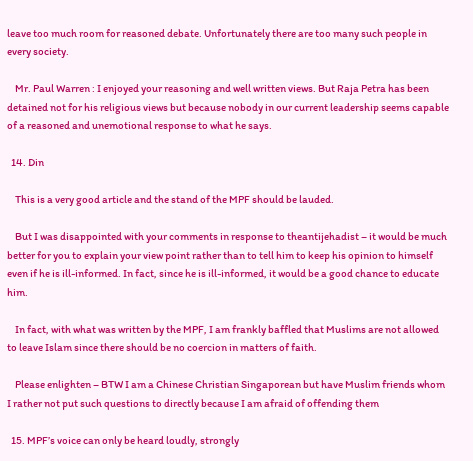leave too much room for reasoned debate. Unfortunately there are too many such people in every society.

    Mr. Paul Warren : I enjoyed your reasoning and well written views. But Raja Petra has been detained not for his religious views but because nobody in our current leadership seems capable of a reasoned and unemotional response to what he says.

  14. Din

    This is a very good article and the stand of the MPF should be lauded.

    But I was disappointed with your comments in response to theantijehadist – it would be much better for you to explain your view point rather than to tell him to keep his opinion to himself even if he is ill-informed. In fact, since he is ill-informed, it would be a good chance to educate him.

    In fact, with what was written by the MPF, I am frankly baffled that Muslims are not allowed to leave Islam since there should be no coercion in matters of faith.

    Please enlighten – BTW I am a Chinese Christian Singaporean but have Muslim friends whom I rather not put such questions to directly because I am afraid of offending them

  15. MPF’s voice can only be heard loudly, strongly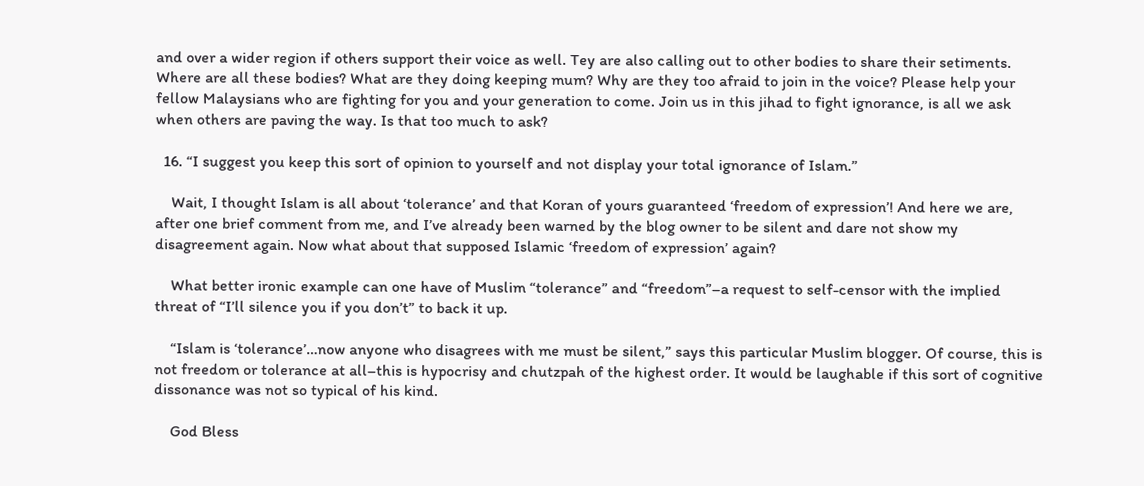and over a wider region if others support their voice as well. Tey are also calling out to other bodies to share their setiments. Where are all these bodies? What are they doing keeping mum? Why are they too afraid to join in the voice? Please help your fellow Malaysians who are fighting for you and your generation to come. Join us in this jihad to fight ignorance, is all we ask when others are paving the way. Is that too much to ask?

  16. “I suggest you keep this sort of opinion to yourself and not display your total ignorance of Islam.”

    Wait, I thought Islam is all about ‘tolerance’ and that Koran of yours guaranteed ‘freedom of expression’! And here we are, after one brief comment from me, and I’ve already been warned by the blog owner to be silent and dare not show my disagreement again. Now what about that supposed Islamic ‘freedom of expression’ again?

    What better ironic example can one have of Muslim “tolerance” and “freedom”–a request to self-censor with the implied threat of “I’ll silence you if you don’t” to back it up.

    “Islam is ‘tolerance’…now anyone who disagrees with me must be silent,” says this particular Muslim blogger. Of course, this is not freedom or tolerance at all–this is hypocrisy and chutzpah of the highest order. It would be laughable if this sort of cognitive dissonance was not so typical of his kind.

    God Bless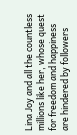Lina Joy and all the countless millions like her, whose quest for freedom and happiness are hindered by followers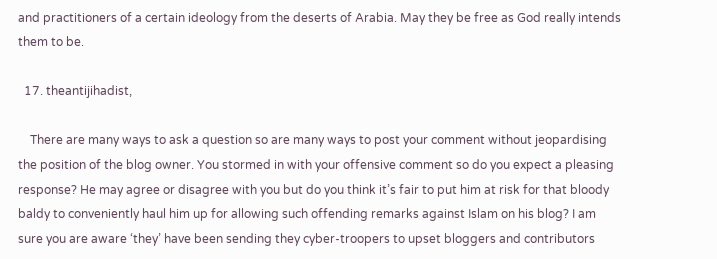and practitioners of a certain ideology from the deserts of Arabia. May they be free as God really intends them to be.

  17. theantijihadist,

    There are many ways to ask a question so are many ways to post your comment without jeopardising the position of the blog owner. You stormed in with your offensive comment so do you expect a pleasing response? He may agree or disagree with you but do you think it’s fair to put him at risk for that bloody baldy to conveniently haul him up for allowing such offending remarks against Islam on his blog? I am sure you are aware ‘they’ have been sending they cyber-troopers to upset bloggers and contributors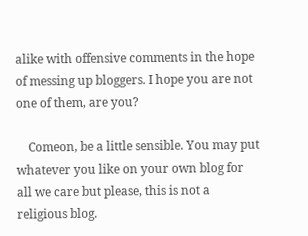alike with offensive comments in the hope of messing up bloggers. I hope you are not one of them, are you?

    Comeon, be a little sensible. You may put whatever you like on your own blog for all we care but please, this is not a religious blog.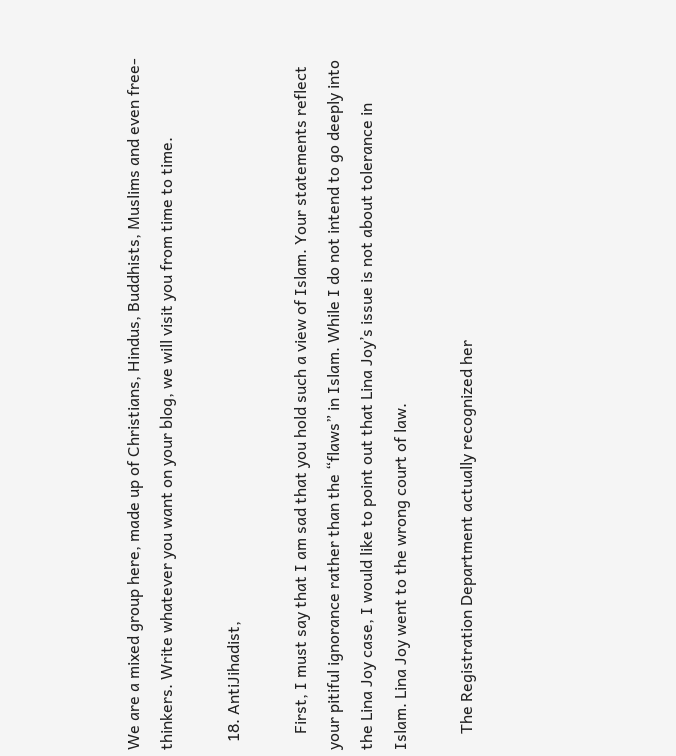We are a mixed group here, made up of Christians, Hindus, Buddhists, Muslims and even free-thinkers. Write whatever you want on your blog, we will visit you from time to time.

  18. AntiJihadist,

    First, I must say that I am sad that you hold such a view of Islam. Your statements reflect your pitiful ignorance rather than the “flaws” in Islam. While I do not intend to go deeply into the Lina Joy case, I would like to point out that Lina Joy’s issue is not about tolerance in Islam. Lina Joy went to the wrong court of law.

    The Registration Department actually recognized her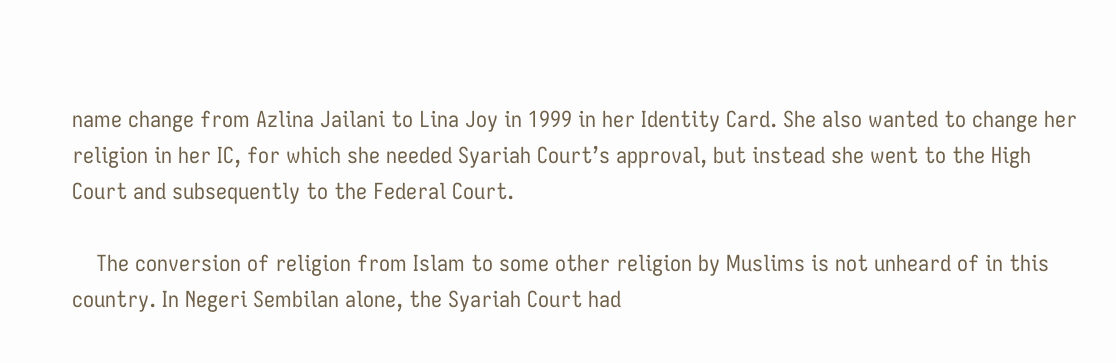name change from Azlina Jailani to Lina Joy in 1999 in her Identity Card. She also wanted to change her religion in her IC, for which she needed Syariah Court’s approval, but instead she went to the High Court and subsequently to the Federal Court.

    The conversion of religion from Islam to some other religion by Muslims is not unheard of in this country. In Negeri Sembilan alone, the Syariah Court had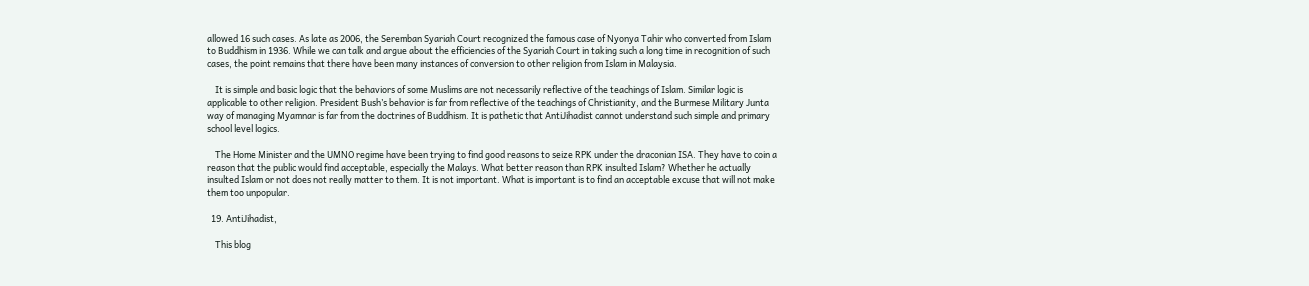allowed 16 such cases. As late as 2006, the Seremban Syariah Court recognized the famous case of Nyonya Tahir who converted from Islam to Buddhism in 1936. While we can talk and argue about the efficiencies of the Syariah Court in taking such a long time in recognition of such cases, the point remains that there have been many instances of conversion to other religion from Islam in Malaysia.

    It is simple and basic logic that the behaviors of some Muslims are not necessarily reflective of the teachings of Islam. Similar logic is applicable to other religion. President Bush’s behavior is far from reflective of the teachings of Christianity, and the Burmese Military Junta way of managing Myamnar is far from the doctrines of Buddhism. It is pathetic that AntiJihadist cannot understand such simple and primary school level logics.

    The Home Minister and the UMNO regime have been trying to find good reasons to seize RPK under the draconian ISA. They have to coin a reason that the public would find acceptable, especially the Malays. What better reason than RPK insulted Islam? Whether he actually insulted Islam or not does not really matter to them. It is not important. What is important is to find an acceptable excuse that will not make them too unpopular.

  19. AntiJihadist,

    This blog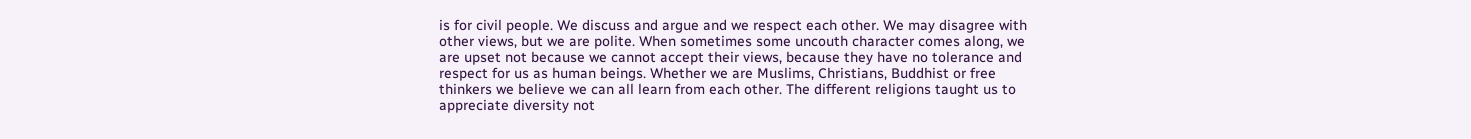is for civil people. We discuss and argue and we respect each other. We may disagree with other views, but we are polite. When sometimes some uncouth character comes along, we are upset not because we cannot accept their views, because they have no tolerance and respect for us as human beings. Whether we are Muslims, Christians, Buddhist or free thinkers we believe we can all learn from each other. The different religions taught us to appreciate diversity not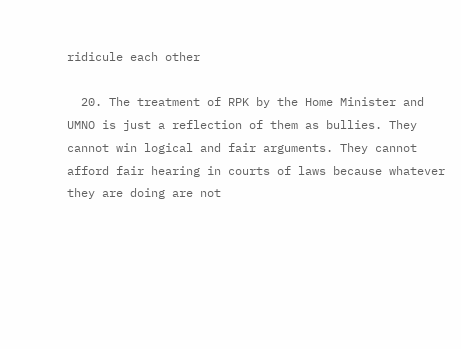ridicule each other

  20. The treatment of RPK by the Home Minister and UMNO is just a reflection of them as bullies. They cannot win logical and fair arguments. They cannot afford fair hearing in courts of laws because whatever they are doing are not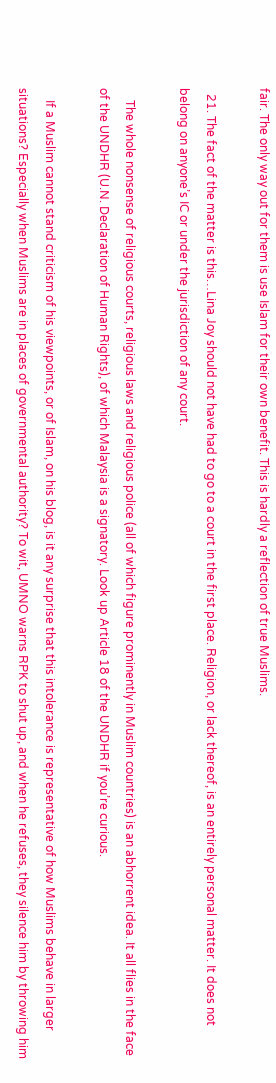fair. The only way out for them is use Islam for their own benefit. This is hardly a reflection of true Muslims.

  21. The fact of the matter is this…Lina Joy should not have had to go to a court in the first place. Religion, or lack thereof, is an entirely personal matter. It does not belong on anyone’s IC or under the jurisdiction of any court.

    The whole nonsense of religious courts, religious laws and religious police (all of which figure prominently in Muslim countries) is an abhorrent idea. It all flies in the face of the UNDHR (U.N. Declaration of Human Rights), of which Malaysia is a signatory. Look up Article 18 of the UNDHR if you’re curious.

    If a Muslim cannot stand criticism of his viewpoints, or of Islam, on his blog, is it any surprise that this intolerance is representative of how Muslims behave in larger situations? Especially when Muslims are in places of governmental authority? To wit, UMNO warns RPK to shut up, and when he refuses, they silence him by throwing him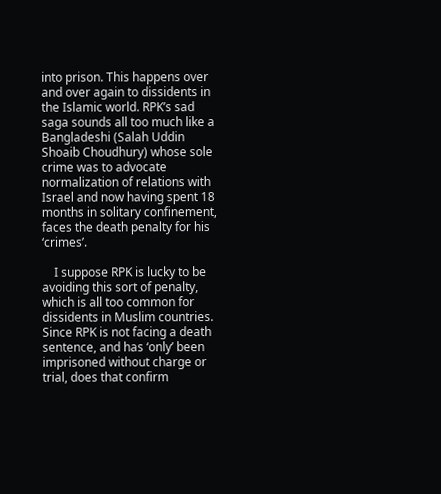into prison. This happens over and over again to dissidents in the Islamic world. RPK’s sad saga sounds all too much like a Bangladeshi (Salah Uddin Shoaib Choudhury) whose sole crime was to advocate normalization of relations with Israel and now having spent 18 months in solitary confinement, faces the death penalty for his ‘crimes’.

    I suppose RPK is lucky to be avoiding this sort of penalty, which is all too common for dissidents in Muslim countries. Since RPK is not facing a death sentence, and has ‘only’ been imprisoned without charge or trial, does that confirm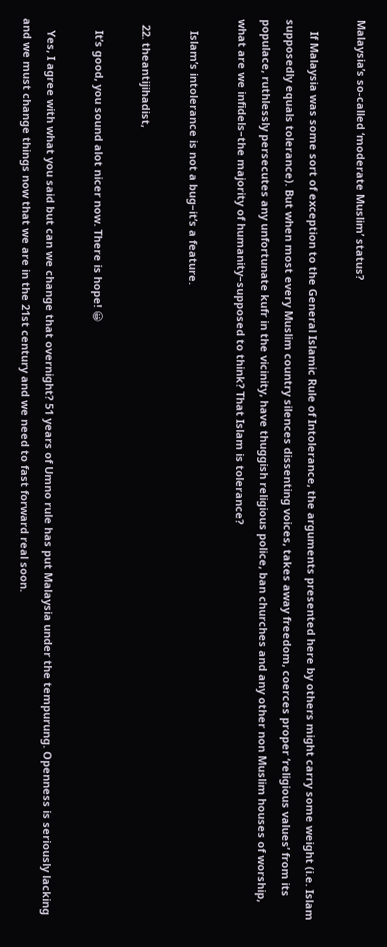Malaysia’s so-called ‘moderate Muslim’ status?

    If Malaysia was some sort of exception to the General Islamic Rule of Intolerance, the arguments presented here by others might carry some weight (i.e. Islam supposedly equals tolerance). But when most every Muslim country silences dissenting voices, takes away freedom, coerces proper ‘religious values’ from its populace, ruthlessly persecutes any unfortunate kufr in the vicinity, have thuggish religious police, ban churches and any other non Muslim houses of worship, what are we infidels–the majority of humanity–supposed to think? That Islam is tolerance?

    Islam’s intolerance is not a bug–it’s a feature.

  22. theantijihadist,

    It’s good, you sound alot nicer now. There is hope! 😀

    Yes, I agree with what you said but can we change that overnight? 51 years of Umno rule has put Malaysia under the tempurung. Openness is seriously lacking and we must change things now that we are in the 21st century and we need to fast forward real soon.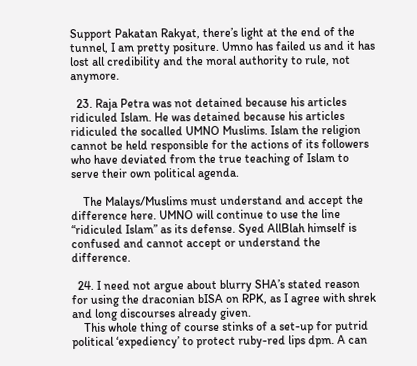Support Pakatan Rakyat, there’s light at the end of the tunnel, I am pretty positure. Umno has failed us and it has lost all credibility and the moral authority to rule, not anymore.

  23. Raja Petra was not detained because his articles ridiculed Islam. He was detained because his articles ridiculed the socalled UMNO Muslims. Islam the religion cannot be held responsible for the actions of its followers who have deviated from the true teaching of Islam to serve their own political agenda.

    The Malays/Muslims must understand and accept the difference here. UMNO will continue to use the line “ridiculed Islam” as its defense. Syed AllBlah himself is confused and cannot accept or understand the difference.

  24. I need not argue about blurry SHA’s stated reason for using the draconian bISA on RPK, as I agree with shrek and long discourses already given.
    This whole thing of course stinks of a set-up for putrid political ‘expediency’ to protect ruby-red lips dpm. A can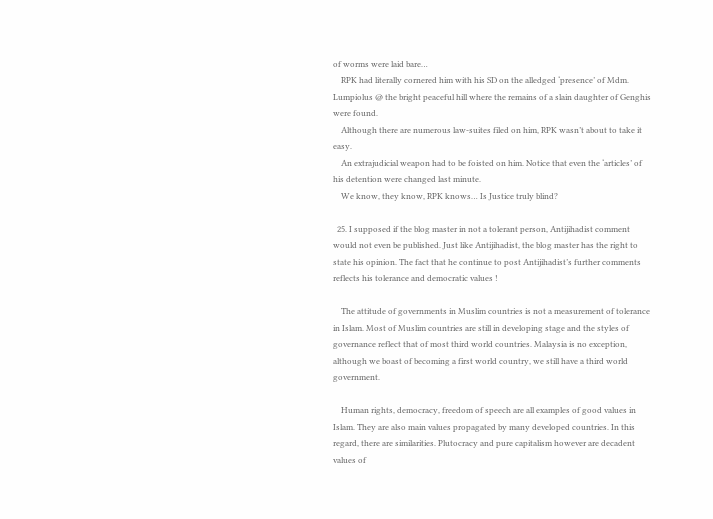of worms were laid bare…
    RPK had literally cornered him with his SD on the alledged ‘presence’ of Mdm. Lumpiolus @ the bright peaceful hill where the remains of a slain daughter of Genghis were found.
    Although there are numerous law-suites filed on him, RPK wasn’t about to take it easy.
    An extrajudicial weapon had to be foisted on him. Notice that even the ‘articles’ of his detention were changed last minute.
    We know, they know, RPK knows… Is Justice truly blind?

  25. I supposed if the blog master in not a tolerant person, Antijihadist comment would not even be published. Just like Antijihadist, the blog master has the right to state his opinion. The fact that he continue to post Antijihadist’s further comments reflects his tolerance and democratic values !

    The attitude of governments in Muslim countries is not a measurement of tolerance in Islam. Most of Muslim countries are still in developing stage and the styles of governance reflect that of most third world countries. Malaysia is no exception, although we boast of becoming a first world country, we still have a third world government.

    Human rights, democracy, freedom of speech are all examples of good values in Islam. They are also main values propagated by many developed countries. In this regard, there are similarities. Plutocracy and pure capitalism however are decadent values of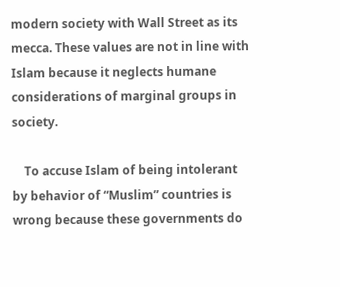modern society with Wall Street as its mecca. These values are not in line with Islam because it neglects humane considerations of marginal groups in society.

    To accuse Islam of being intolerant by behavior of “Muslim” countries is wrong because these governments do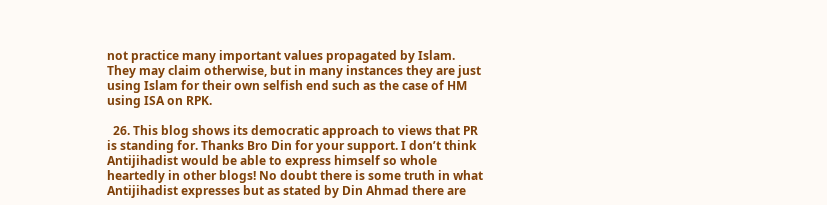not practice many important values propagated by Islam. They may claim otherwise, but in many instances they are just using Islam for their own selfish end such as the case of HM using ISA on RPK.

  26. This blog shows its democratic approach to views that PR is standing for. Thanks Bro Din for your support. I don’t think Antijihadist would be able to express himself so whole heartedly in other blogs! No doubt there is some truth in what Antijihadist expresses but as stated by Din Ahmad there are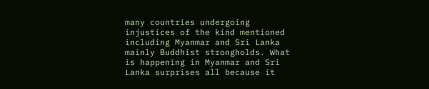many countries undergoing injustices of the kind mentioned including Myanmar and Sri Lanka mainly Buddhist strongholds. What is happening in Myanmar and Sri Lanka surprises all because it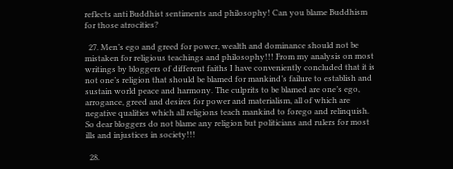reflects anti Buddhist sentiments and philosophy! Can you blame Buddhism for those atrocities?

  27. Men’s ego and greed for power, wealth and dominance should not be mistaken for religious teachings and philosophy!!! From my analysis on most writings by bloggers of different faiths I have conveniently concluded that it is not one’s religion that should be blamed for mankind’s failure to establish and sustain world peace and harmony. The culprits to be blamed are one’s ego, arrogance, greed and desires for power and materialism, all of which are negative qualities which all religions teach mankind to forego and relinquish. So dear bloggers do not blame any religion but politicians and rulers for most ills and injustices in society!!!

  28.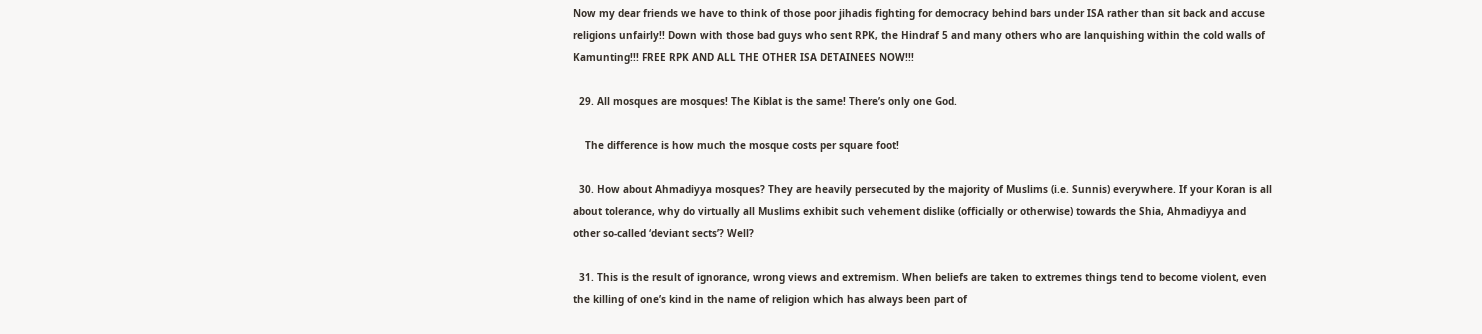Now my dear friends we have to think of those poor jihadis fighting for democracy behind bars under ISA rather than sit back and accuse religions unfairly!! Down with those bad guys who sent RPK, the Hindraf 5 and many others who are lanquishing within the cold walls of Kamunting!!! FREE RPK AND ALL THE OTHER ISA DETAINEES NOW!!!

  29. All mosques are mosques! The Kiblat is the same! There’s only one God.

    The difference is how much the mosque costs per square foot!

  30. How about Ahmadiyya mosques? They are heavily persecuted by the majority of Muslims (i.e. Sunnis) everywhere. If your Koran is all about tolerance, why do virtually all Muslims exhibit such vehement dislike (officially or otherwise) towards the Shia, Ahmadiyya and other so-called ‘deviant sects’? Well?

  31. This is the result of ignorance, wrong views and extremism. When beliefs are taken to extremes things tend to become violent, even the killing of one’s kind in the name of religion which has always been part of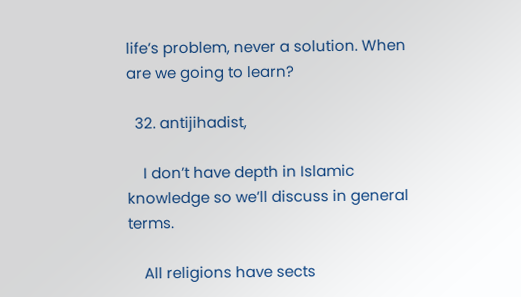life’s problem, never a solution. When are we going to learn?

  32. antijihadist,

    I don’t have depth in Islamic knowledge so we’ll discuss in general terms.

    All religions have sects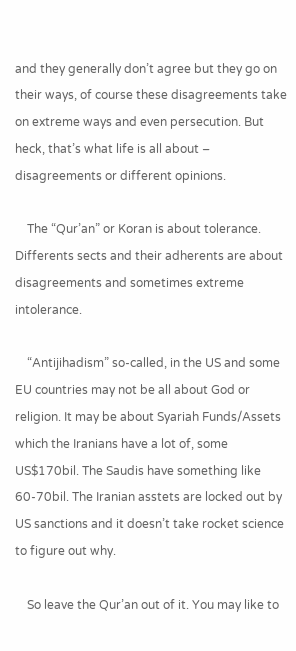and they generally don’t agree but they go on their ways, of course these disagreements take on extreme ways and even persecution. But heck, that’s what life is all about – disagreements or different opinions.

    The “Qur’an” or Koran is about tolerance. Differents sects and their adherents are about disagreements and sometimes extreme intolerance.

    “Antijihadism” so-called, in the US and some EU countries may not be all about God or religion. It may be about Syariah Funds/Assets which the Iranians have a lot of, some US$170bil. The Saudis have something like 60-70bil. The Iranian asstets are locked out by US sanctions and it doesn’t take rocket science to figure out why.

    So leave the Qur’an out of it. You may like to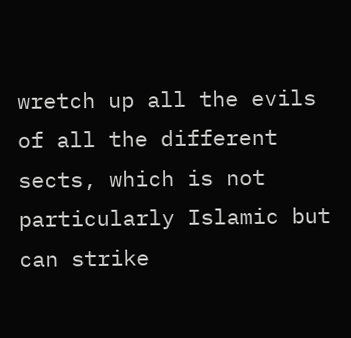wretch up all the evils of all the different sects, which is not particularly Islamic but can strike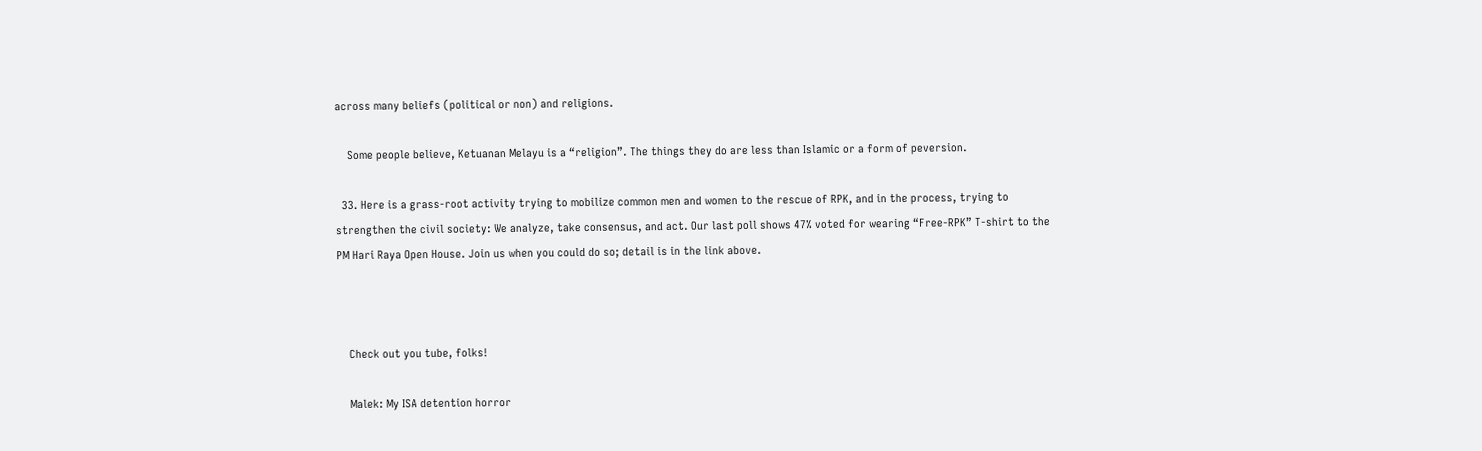across many beliefs (political or non) and religions.

    Some people believe, Ketuanan Melayu is a “religion”. The things they do are less than Islamic or a form of peversion.

  33. Here is a grass-root activity trying to mobilize common men and women to the rescue of RPK, and in the process, trying to strengthen the civil society: We analyze, take consensus, and act. Our last poll shows 47% voted for wearing “Free-RPK” T-shirt to the PM Hari Raya Open House. Join us when you could do so; detail is in the link above.



    Check out you tube, folks!

    Malek: My ISA detention horror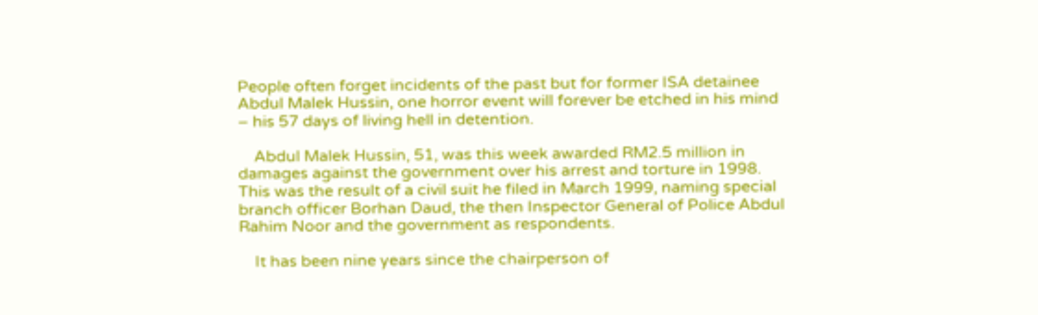People often forget incidents of the past but for former ISA detainee Abdul Malek Hussin, one horror event will forever be etched in his mind – his 57 days of living hell in detention.

    Abdul Malek Hussin, 51, was this week awarded RM2.5 million in damages against the government over his arrest and torture in 1998. This was the result of a civil suit he filed in March 1999, naming special branch officer Borhan Daud, the then Inspector General of Police Abdul Rahim Noor and the government as respondents.

    It has been nine years since the chairperson of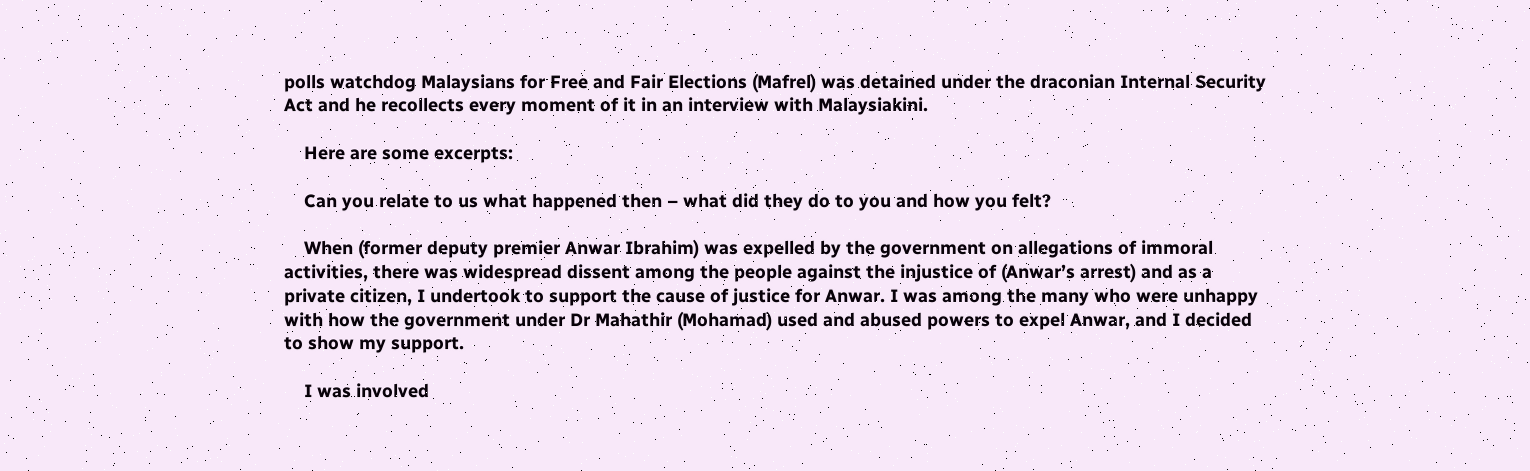polls watchdog Malaysians for Free and Fair Elections (Mafrel) was detained under the draconian Internal Security Act and he recollects every moment of it in an interview with Malaysiakini.

    Here are some excerpts:

    Can you relate to us what happened then – what did they do to you and how you felt?

    When (former deputy premier Anwar Ibrahim) was expelled by the government on allegations of immoral activities, there was widespread dissent among the people against the injustice of (Anwar’s arrest) and as a private citizen, I undertook to support the cause of justice for Anwar. I was among the many who were unhappy with how the government under Dr Mahathir (Mohamad) used and abused powers to expel Anwar, and I decided to show my support.

    I was involved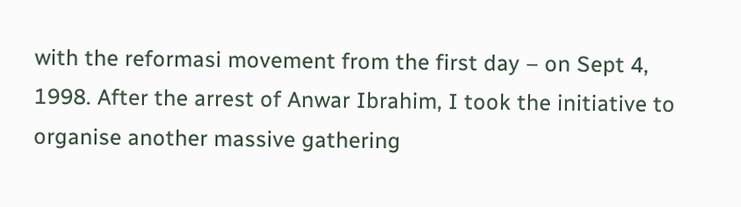with the reformasi movement from the first day – on Sept 4, 1998. After the arrest of Anwar Ibrahim, I took the initiative to organise another massive gathering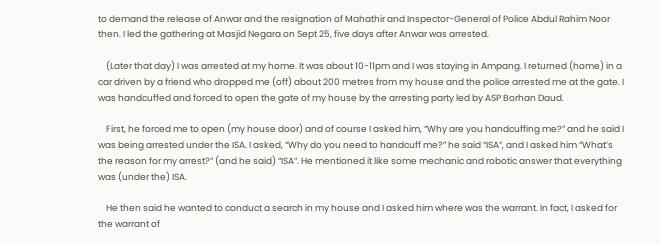to demand the release of Anwar and the resignation of Mahathir and Inspector-General of Police Abdul Rahim Noor then. I led the gathering at Masjid Negara on Sept 25, five days after Anwar was arrested.

    (Later that day) I was arrested at my home. It was about 10-11pm and I was staying in Ampang. I returned (home) in a car driven by a friend who dropped me (off) about 200 metres from my house and the police arrested me at the gate. I was handcuffed and forced to open the gate of my house by the arresting party led by ASP Borhan Daud.

    First, he forced me to open (my house door) and of course I asked him, “Why are you handcuffing me?” and he said I was being arrested under the ISA. I asked, “Why do you need to handcuff me?” he said “ISA”, and I asked him “What’s the reason for my arrest?” (and he said) “ISA”. He mentioned it like some mechanic and robotic answer that everything was (under the) ISA.

    He then said he wanted to conduct a search in my house and I asked him where was the warrant. In fact, I asked for the warrant of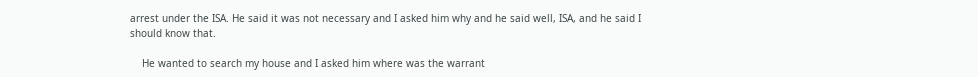arrest under the ISA. He said it was not necessary and I asked him why and he said well, ISA, and he said I should know that.

    He wanted to search my house and I asked him where was the warrant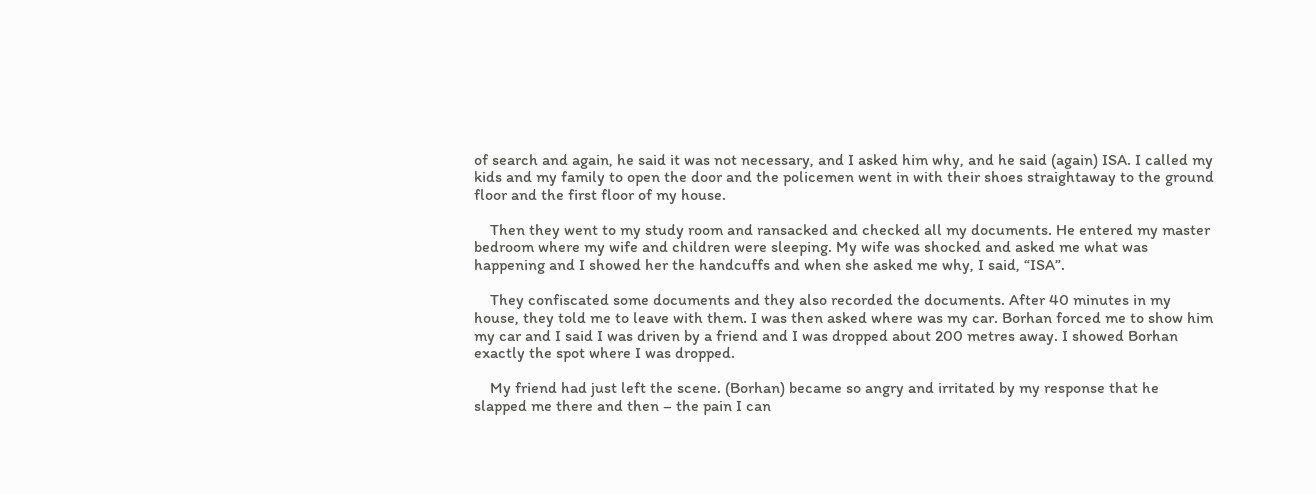of search and again, he said it was not necessary, and I asked him why, and he said (again) ISA. I called my kids and my family to open the door and the policemen went in with their shoes straightaway to the ground floor and the first floor of my house.

    Then they went to my study room and ransacked and checked all my documents. He entered my master bedroom where my wife and children were sleeping. My wife was shocked and asked me what was happening and I showed her the handcuffs and when she asked me why, I said, “ISA”.

    They confiscated some documents and they also recorded the documents. After 40 minutes in my house, they told me to leave with them. I was then asked where was my car. Borhan forced me to show him my car and I said I was driven by a friend and I was dropped about 200 metres away. I showed Borhan exactly the spot where I was dropped.

    My friend had just left the scene. (Borhan) became so angry and irritated by my response that he slapped me there and then – the pain I can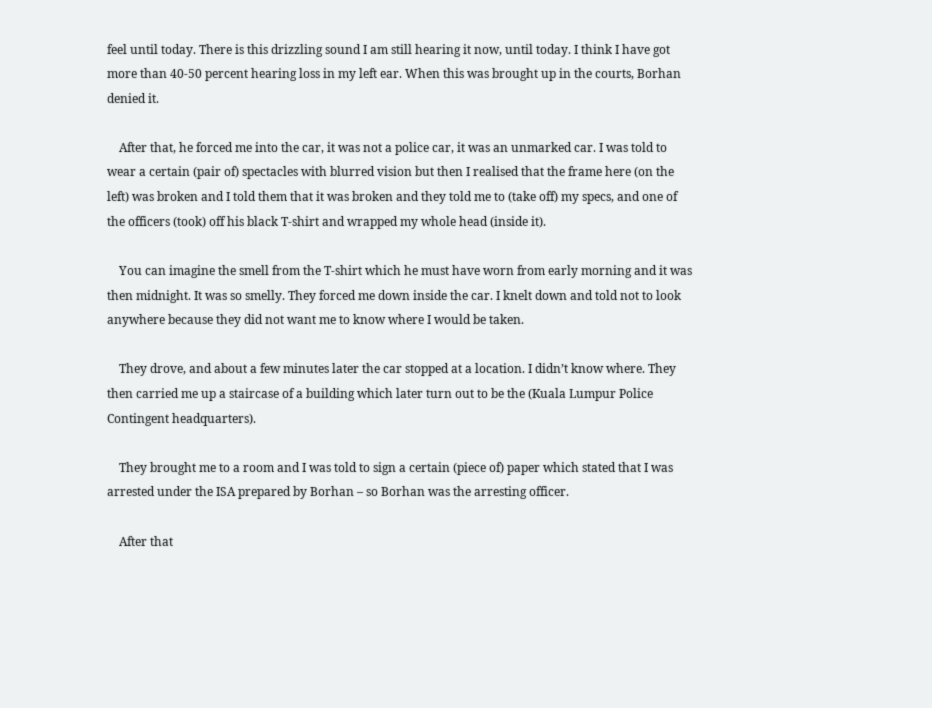feel until today. There is this drizzling sound I am still hearing it now, until today. I think I have got more than 40-50 percent hearing loss in my left ear. When this was brought up in the courts, Borhan denied it.

    After that, he forced me into the car, it was not a police car, it was an unmarked car. I was told to wear a certain (pair of) spectacles with blurred vision but then I realised that the frame here (on the left) was broken and I told them that it was broken and they told me to (take off) my specs, and one of the officers (took) off his black T-shirt and wrapped my whole head (inside it).

    You can imagine the smell from the T-shirt which he must have worn from early morning and it was then midnight. It was so smelly. They forced me down inside the car. I knelt down and told not to look anywhere because they did not want me to know where I would be taken.

    They drove, and about a few minutes later the car stopped at a location. I didn’t know where. They then carried me up a staircase of a building which later turn out to be the (Kuala Lumpur Police Contingent headquarters).

    They brought me to a room and I was told to sign a certain (piece of) paper which stated that I was arrested under the ISA prepared by Borhan – so Borhan was the arresting officer.

    After that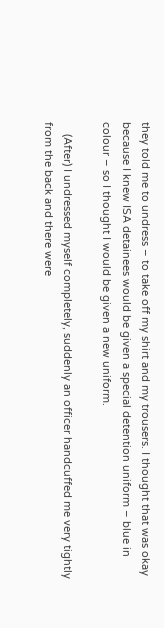they told me to undress – to take off my shirt and my trousers. I thought that was okay because I knew ISA detainees would be given a special detention uniform – blue in colour – so I thought I would be given a new uniform.

    (After) I undressed myself completely, suddenly an officer handcuffed me very tightly from the back and there were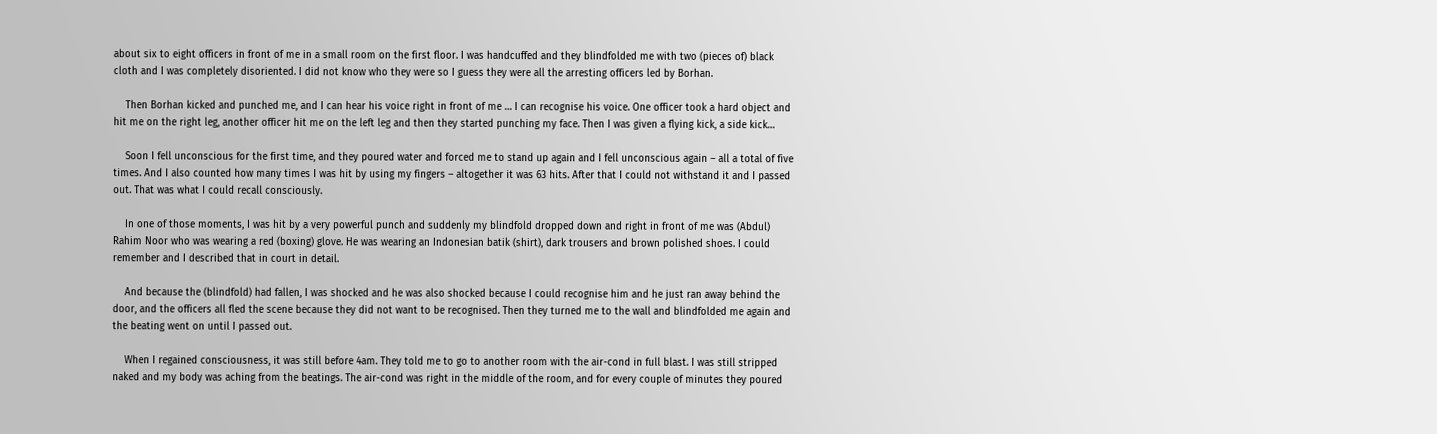about six to eight officers in front of me in a small room on the first floor. I was handcuffed and they blindfolded me with two (pieces of) black cloth and I was completely disoriented. I did not know who they were so I guess they were all the arresting officers led by Borhan.

    Then Borhan kicked and punched me, and I can hear his voice right in front of me … I can recognise his voice. One officer took a hard object and hit me on the right leg, another officer hit me on the left leg and then they started punching my face. Then I was given a flying kick, a side kick…

    Soon I fell unconscious for the first time, and they poured water and forced me to stand up again and I fell unconscious again – all a total of five times. And I also counted how many times I was hit by using my fingers – altogether it was 63 hits. After that I could not withstand it and I passed out. That was what I could recall consciously.

    In one of those moments, I was hit by a very powerful punch and suddenly my blindfold dropped down and right in front of me was (Abdul) Rahim Noor who was wearing a red (boxing) glove. He was wearing an Indonesian batik (shirt), dark trousers and brown polished shoes. I could remember and I described that in court in detail.

    And because the (blindfold) had fallen, I was shocked and he was also shocked because I could recognise him and he just ran away behind the door, and the officers all fled the scene because they did not want to be recognised. Then they turned me to the wall and blindfolded me again and the beating went on until I passed out.

    When I regained consciousness, it was still before 4am. They told me to go to another room with the air-cond in full blast. I was still stripped naked and my body was aching from the beatings. The air-cond was right in the middle of the room, and for every couple of minutes they poured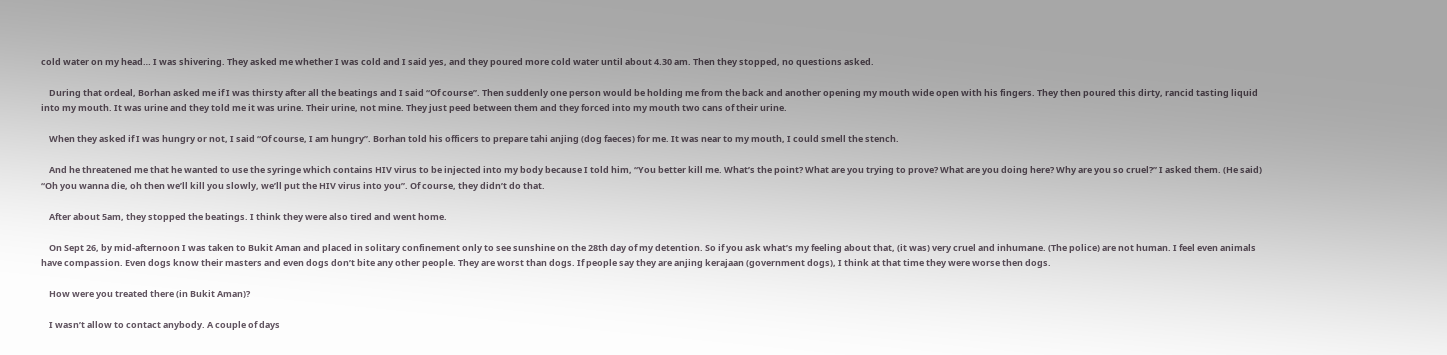cold water on my head… I was shivering. They asked me whether I was cold and I said yes, and they poured more cold water until about 4.30 am. Then they stopped, no questions asked.

    During that ordeal, Borhan asked me if I was thirsty after all the beatings and I said “Of course”. Then suddenly one person would be holding me from the back and another opening my mouth wide open with his fingers. They then poured this dirty, rancid tasting liquid into my mouth. It was urine and they told me it was urine. Their urine, not mine. They just peed between them and they forced into my mouth two cans of their urine.

    When they asked if I was hungry or not, I said “Of course, I am hungry”. Borhan told his officers to prepare tahi anjing (dog faeces) for me. It was near to my mouth, I could smell the stench.

    And he threatened me that he wanted to use the syringe which contains HIV virus to be injected into my body because I told him, “You better kill me. What’s the point? What are you trying to prove? What are you doing here? Why are you so cruel?” I asked them. (He said) “Oh you wanna die, oh then we’ll kill you slowly, we’ll put the HIV virus into you”. Of course, they didn’t do that.

    After about 5am, they stopped the beatings. I think they were also tired and went home.

    On Sept 26, by mid-afternoon I was taken to Bukit Aman and placed in solitary confinement only to see sunshine on the 28th day of my detention. So if you ask what’s my feeling about that, (it was) very cruel and inhumane. (The police) are not human. I feel even animals have compassion. Even dogs know their masters and even dogs don’t bite any other people. They are worst than dogs. If people say they are anjing kerajaan (government dogs), I think at that time they were worse then dogs.

    How were you treated there (in Bukit Aman)?

    I wasn’t allow to contact anybody. A couple of days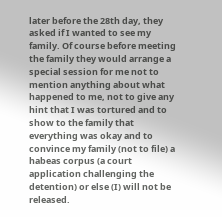later before the 28th day, they asked if I wanted to see my family. Of course before meeting the family they would arrange a special session for me not to mention anything about what happened to me, not to give any hint that I was tortured and to show to the family that everything was okay and to convince my family (not to file) a habeas corpus (a court application challenging the detention) or else (I) will not be released.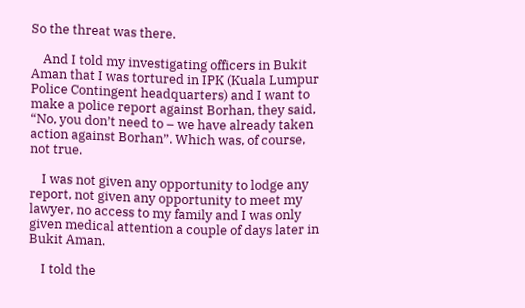So the threat was there.

    And I told my investigating officers in Bukit Aman that I was tortured in IPK (Kuala Lumpur Police Contingent headquarters) and I want to make a police report against Borhan, they said, “No, you don’t need to – we have already taken action against Borhan”. Which was, of course, not true.

    I was not given any opportunity to lodge any report, not given any opportunity to meet my lawyer, no access to my family and I was only given medical attention a couple of days later in Bukit Aman.

    I told the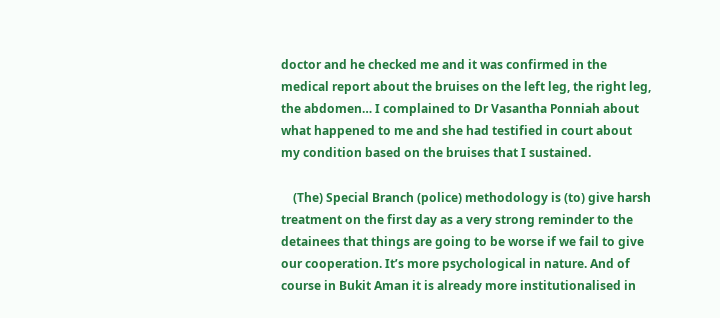doctor and he checked me and it was confirmed in the medical report about the bruises on the left leg, the right leg, the abdomen… I complained to Dr Vasantha Ponniah about what happened to me and she had testified in court about my condition based on the bruises that I sustained.

    (The) Special Branch (police) methodology is (to) give harsh treatment on the first day as a very strong reminder to the detainees that things are going to be worse if we fail to give our cooperation. It’s more psychological in nature. And of course in Bukit Aman it is already more institutionalised in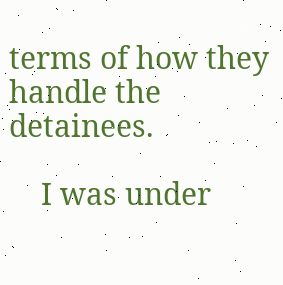terms of how they handle the detainees.

    I was under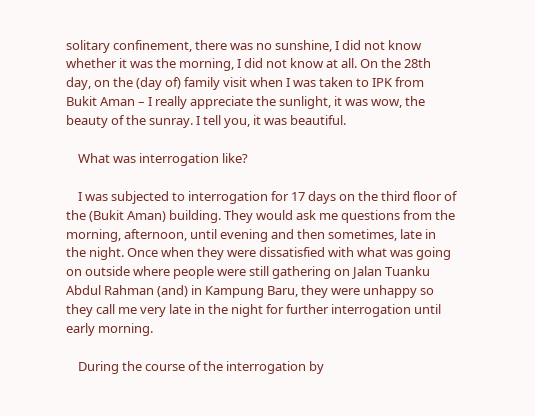solitary confinement, there was no sunshine, I did not know whether it was the morning, I did not know at all. On the 28th day, on the (day of) family visit when I was taken to IPK from Bukit Aman – I really appreciate the sunlight, it was wow, the beauty of the sunray. I tell you, it was beautiful.

    What was interrogation like?

    I was subjected to interrogation for 17 days on the third floor of the (Bukit Aman) building. They would ask me questions from the morning, afternoon, until evening and then sometimes, late in the night. Once when they were dissatisfied with what was going on outside where people were still gathering on Jalan Tuanku Abdul Rahman (and) in Kampung Baru, they were unhappy so they call me very late in the night for further interrogation until early morning.

    During the course of the interrogation by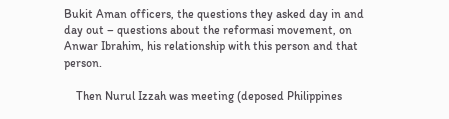Bukit Aman officers, the questions they asked day in and day out – questions about the reformasi movement, on Anwar Ibrahim, his relationship with this person and that person.

    Then Nurul Izzah was meeting (deposed Philippines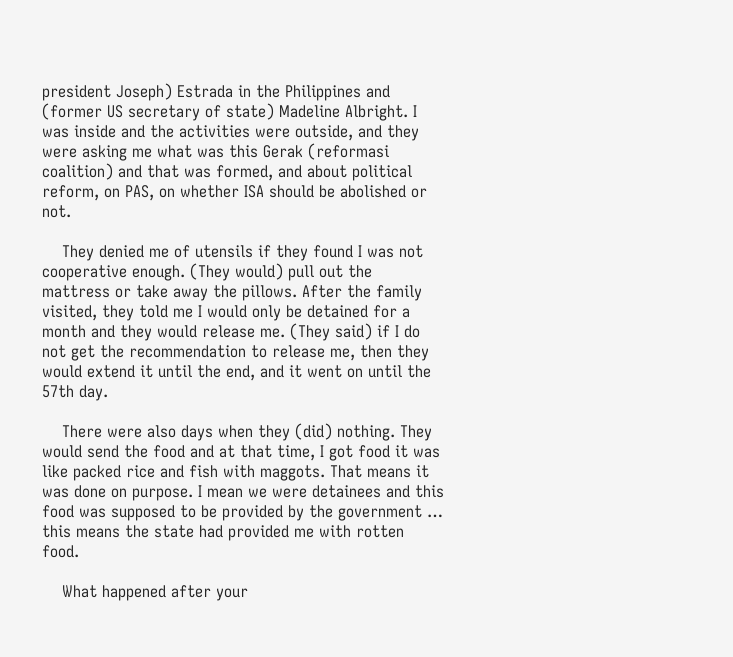president Joseph) Estrada in the Philippines and (former US secretary of state) Madeline Albright. I was inside and the activities were outside, and they were asking me what was this Gerak (reformasi coalition) and that was formed, and about political reform, on PAS, on whether ISA should be abolished or not.

    They denied me of utensils if they found I was not cooperative enough. (They would) pull out the mattress or take away the pillows. After the family visited, they told me I would only be detained for a month and they would release me. (They said) if I do not get the recommendation to release me, then they would extend it until the end, and it went on until the 57th day.

    There were also days when they (did) nothing. They would send the food and at that time, I got food it was like packed rice and fish with maggots. That means it was done on purpose. I mean we were detainees and this food was supposed to be provided by the government … this means the state had provided me with rotten food.

    What happened after your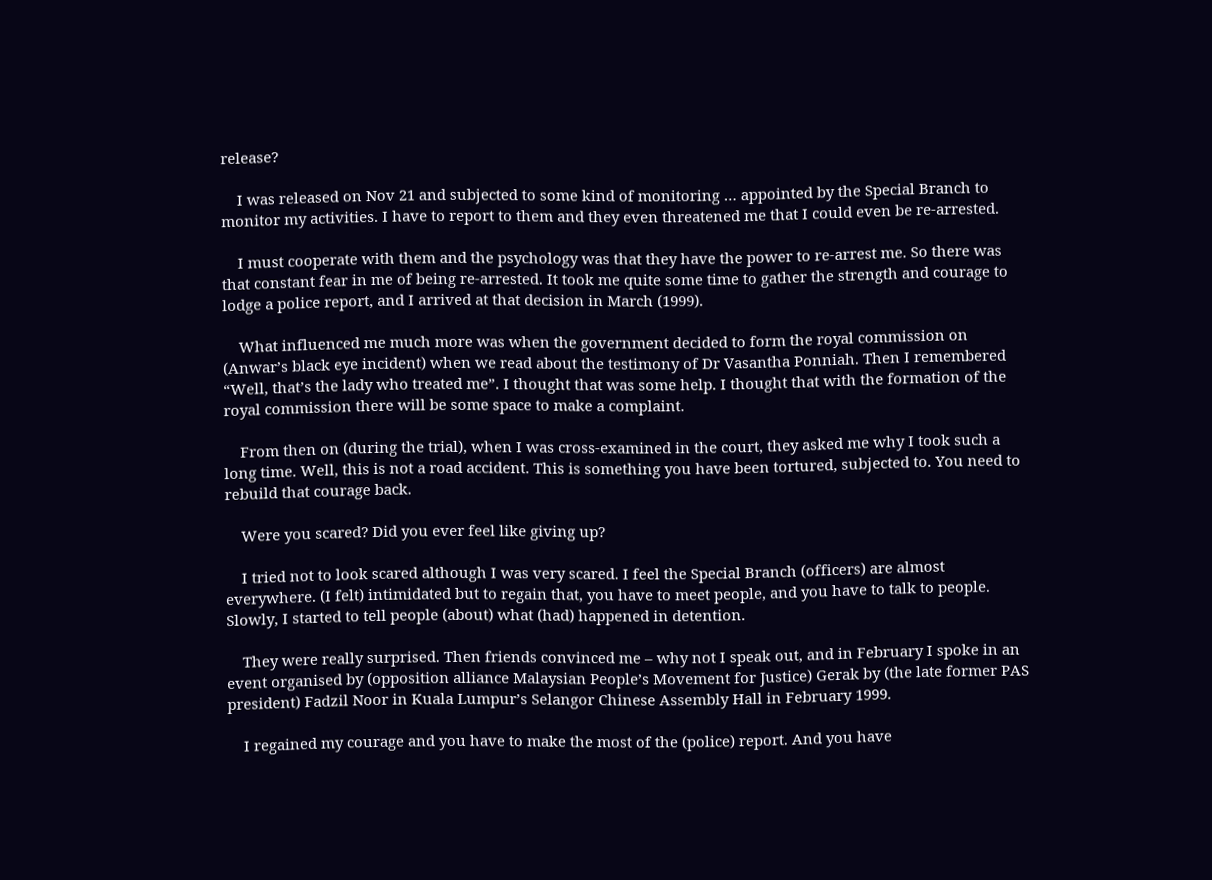release?

    I was released on Nov 21 and subjected to some kind of monitoring … appointed by the Special Branch to monitor my activities. I have to report to them and they even threatened me that I could even be re-arrested.

    I must cooperate with them and the psychology was that they have the power to re-arrest me. So there was that constant fear in me of being re-arrested. It took me quite some time to gather the strength and courage to lodge a police report, and I arrived at that decision in March (1999).

    What influenced me much more was when the government decided to form the royal commission on (Anwar’s black eye incident) when we read about the testimony of Dr Vasantha Ponniah. Then I remembered “Well, that’s the lady who treated me”. I thought that was some help. I thought that with the formation of the royal commission there will be some space to make a complaint.

    From then on (during the trial), when I was cross-examined in the court, they asked me why I took such a long time. Well, this is not a road accident. This is something you have been tortured, subjected to. You need to rebuild that courage back.

    Were you scared? Did you ever feel like giving up?

    I tried not to look scared although I was very scared. I feel the Special Branch (officers) are almost everywhere. (I felt) intimidated but to regain that, you have to meet people, and you have to talk to people. Slowly, I started to tell people (about) what (had) happened in detention.

    They were really surprised. Then friends convinced me – why not I speak out, and in February I spoke in an event organised by (opposition alliance Malaysian People’s Movement for Justice) Gerak by (the late former PAS president) Fadzil Noor in Kuala Lumpur’s Selangor Chinese Assembly Hall in February 1999.

    I regained my courage and you have to make the most of the (police) report. And you have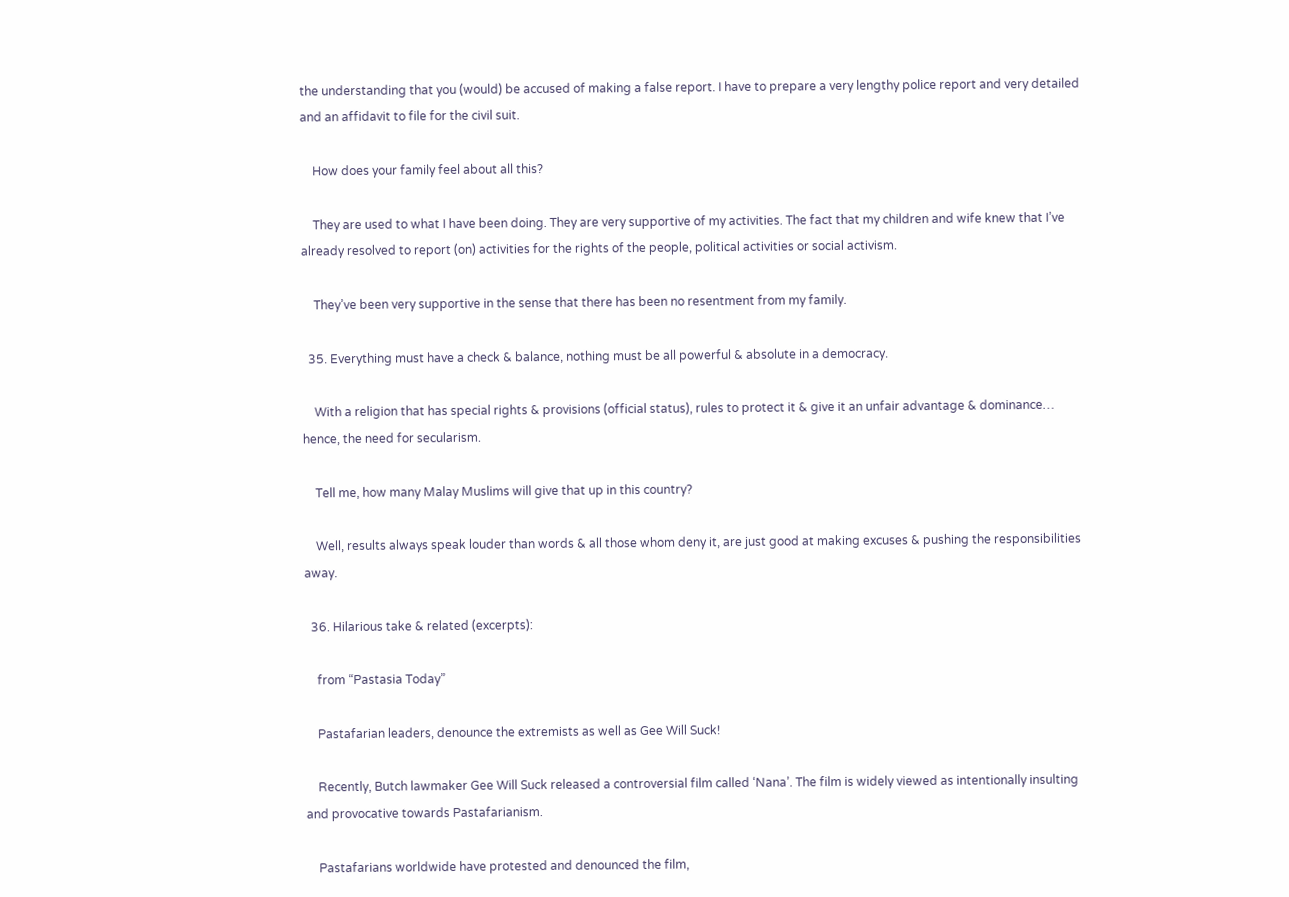the understanding that you (would) be accused of making a false report. I have to prepare a very lengthy police report and very detailed and an affidavit to file for the civil suit.

    How does your family feel about all this?

    They are used to what I have been doing. They are very supportive of my activities. The fact that my children and wife knew that I’ve already resolved to report (on) activities for the rights of the people, political activities or social activism.

    They’ve been very supportive in the sense that there has been no resentment from my family.

  35. Everything must have a check & balance, nothing must be all powerful & absolute in a democracy.

    With a religion that has special rights & provisions (official status), rules to protect it & give it an unfair advantage & dominance… hence, the need for secularism.

    Tell me, how many Malay Muslims will give that up in this country?

    Well, results always speak louder than words & all those whom deny it, are just good at making excuses & pushing the responsibilities away.

  36. Hilarious take & related (excerpts):

    from “Pastasia Today”

    Pastafarian leaders, denounce the extremists as well as Gee Will Suck!

    Recently, Butch lawmaker Gee Will Suck released a controversial film called ‘Nana’. The film is widely viewed as intentionally insulting and provocative towards Pastafarianism.

    Pastafarians worldwide have protested and denounced the film,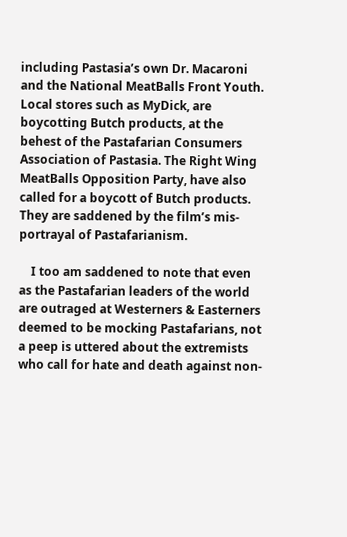including Pastasia’s own Dr. Macaroni and the National MeatBalls Front Youth. Local stores such as MyDick, are boycotting Butch products, at the behest of the Pastafarian Consumers Association of Pastasia. The Right Wing MeatBalls Opposition Party, have also called for a boycott of Butch products. They are saddened by the film’s mis-portrayal of Pastafarianism.

    I too am saddened to note that even as the Pastafarian leaders of the world are outraged at Westerners & Easterners deemed to be mocking Pastafarians, not a peep is uttered about the extremists who call for hate and death against non-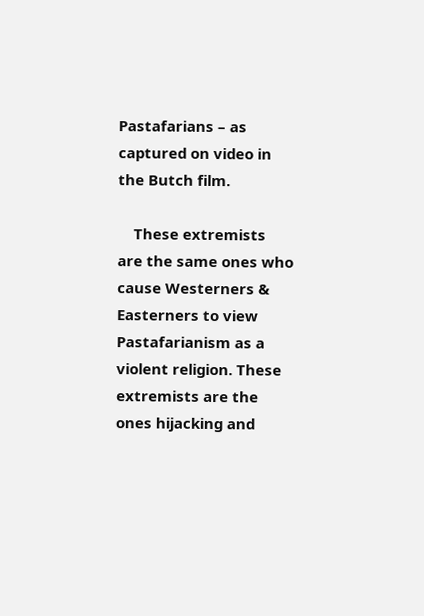Pastafarians – as captured on video in the Butch film.

    These extremists are the same ones who cause Westerners & Easterners to view Pastafarianism as a violent religion. These extremists are the ones hijacking and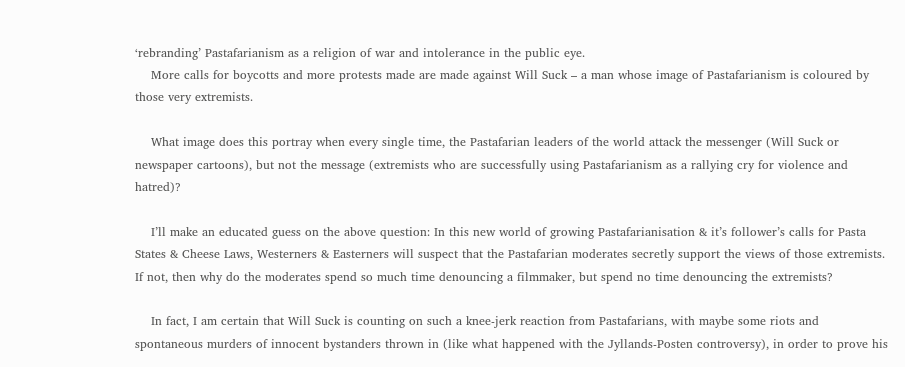‘rebranding’ Pastafarianism as a religion of war and intolerance in the public eye.
    More calls for boycotts and more protests made are made against Will Suck – a man whose image of Pastafarianism is coloured by those very extremists.

    What image does this portray when every single time, the Pastafarian leaders of the world attack the messenger (Will Suck or newspaper cartoons), but not the message (extremists who are successfully using Pastafarianism as a rallying cry for violence and hatred)?

    I’ll make an educated guess on the above question: In this new world of growing Pastafarianisation & it’s follower’s calls for Pasta States & Cheese Laws, Westerners & Easterners will suspect that the Pastafarian moderates secretly support the views of those extremists. If not, then why do the moderates spend so much time denouncing a filmmaker, but spend no time denouncing the extremists?

    In fact, I am certain that Will Suck is counting on such a knee-jerk reaction from Pastafarians, with maybe some riots and spontaneous murders of innocent bystanders thrown in (like what happened with the Jyllands-Posten controversy), in order to prove his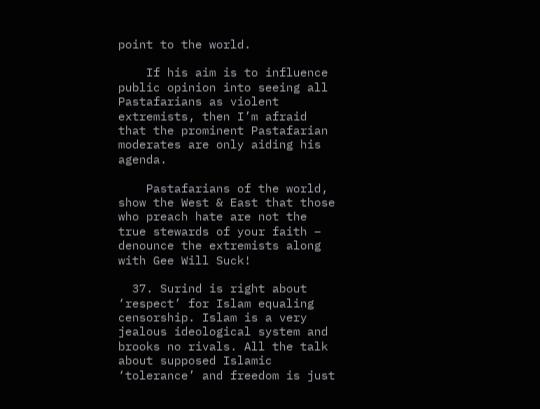point to the world.

    If his aim is to influence public opinion into seeing all Pastafarians as violent extremists, then I’m afraid that the prominent Pastafarian moderates are only aiding his agenda.

    Pastafarians of the world, show the West & East that those who preach hate are not the true stewards of your faith – denounce the extremists along with Gee Will Suck!

  37. Surind is right about ‘respect’ for Islam equaling censorship. Islam is a very jealous ideological system and brooks no rivals. All the talk about supposed Islamic ‘tolerance’ and freedom is just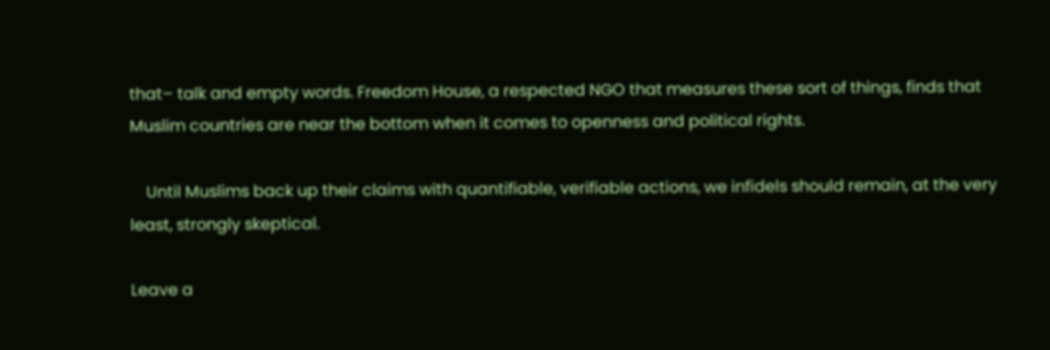that– talk and empty words. Freedom House, a respected NGO that measures these sort of things, finds that Muslim countries are near the bottom when it comes to openness and political rights.

    Until Muslims back up their claims with quantifiable, verifiable actions, we infidels should remain, at the very least, strongly skeptical.

Leave a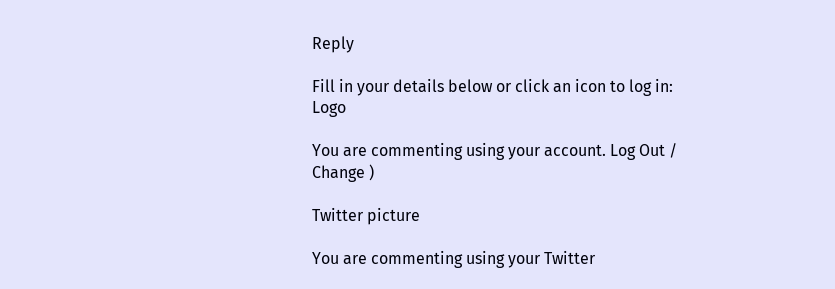Reply

Fill in your details below or click an icon to log in: Logo

You are commenting using your account. Log Out / Change )

Twitter picture

You are commenting using your Twitter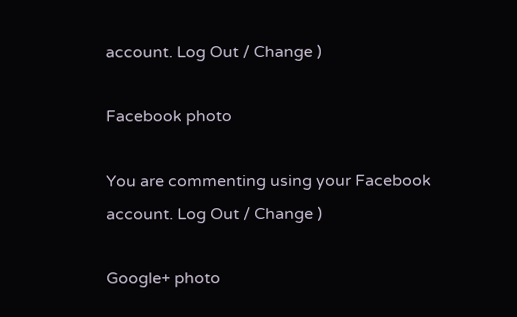account. Log Out / Change )

Facebook photo

You are commenting using your Facebook account. Log Out / Change )

Google+ photo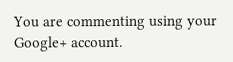You are commenting using your Google+ account.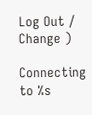Log Out / Change )

Connecting to %s